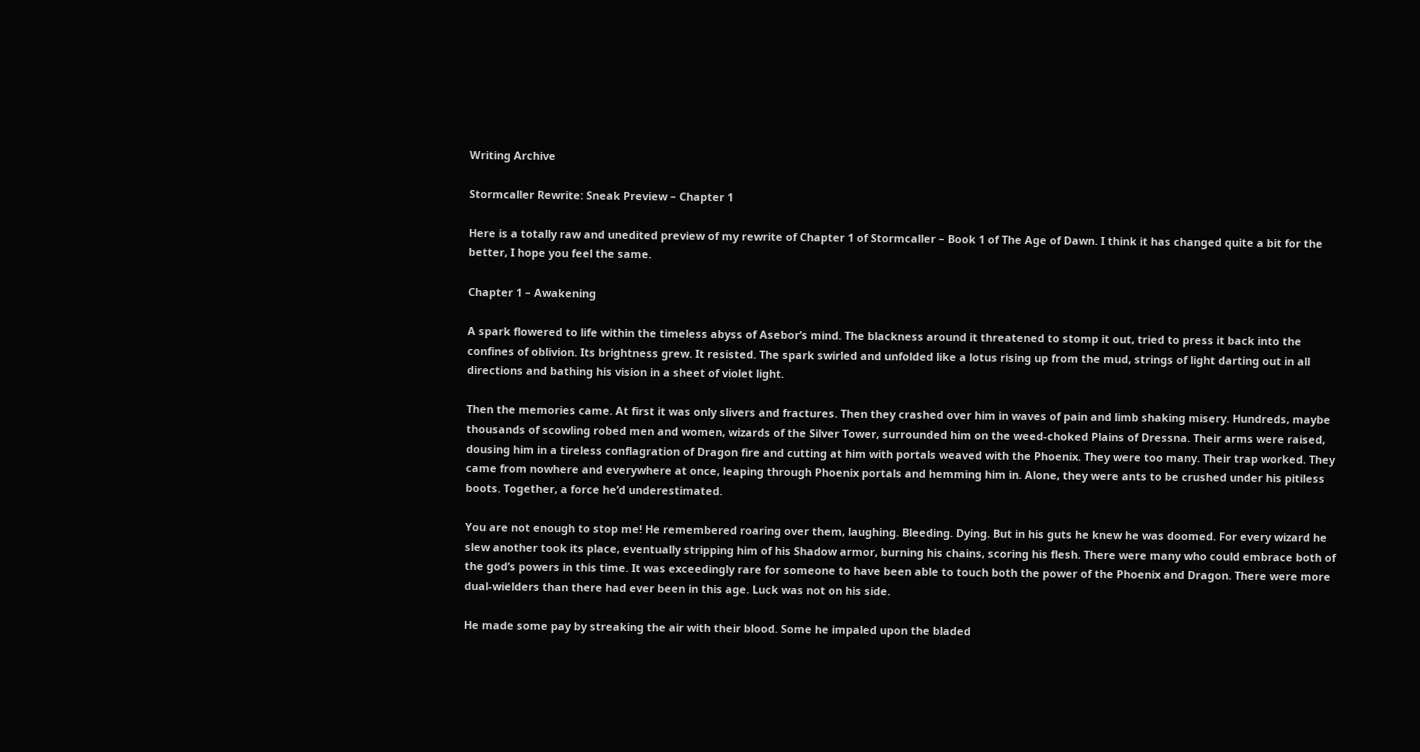Writing Archive

Stormcaller Rewrite: Sneak Preview – Chapter 1

Here is a totally raw and unedited preview of my rewrite of Chapter 1 of Stormcaller – Book 1 of The Age of Dawn. I think it has changed quite a bit for the better, I hope you feel the same.

Chapter 1 – Awakening

A spark flowered to life within the timeless abyss of Asebor’s mind. The blackness around it threatened to stomp it out, tried to press it back into the confines of oblivion. Its brightness grew. It resisted. The spark swirled and unfolded like a lotus rising up from the mud, strings of light darting out in all directions and bathing his vision in a sheet of violet light.

Then the memories came. At first it was only slivers and fractures. Then they crashed over him in waves of pain and limb shaking misery. Hundreds, maybe thousands of scowling robed men and women, wizards of the Silver Tower, surrounded him on the weed-choked Plains of Dressna. Their arms were raised, dousing him in a tireless conflagration of Dragon fire and cutting at him with portals weaved with the Phoenix. They were too many. Their trap worked. They came from nowhere and everywhere at once, leaping through Phoenix portals and hemming him in. Alone, they were ants to be crushed under his pitiless boots. Together, a force he’d underestimated.

You are not enough to stop me! He remembered roaring over them, laughing. Bleeding. Dying. But in his guts he knew he was doomed. For every wizard he slew another took its place, eventually stripping him of his Shadow armor, burning his chains, scoring his flesh. There were many who could embrace both of the god’s powers in this time. It was exceedingly rare for someone to have been able to touch both the power of the Phoenix and Dragon. There were more dual-wielders than there had ever been in this age. Luck was not on his side.

He made some pay by streaking the air with their blood. Some he impaled upon the bladed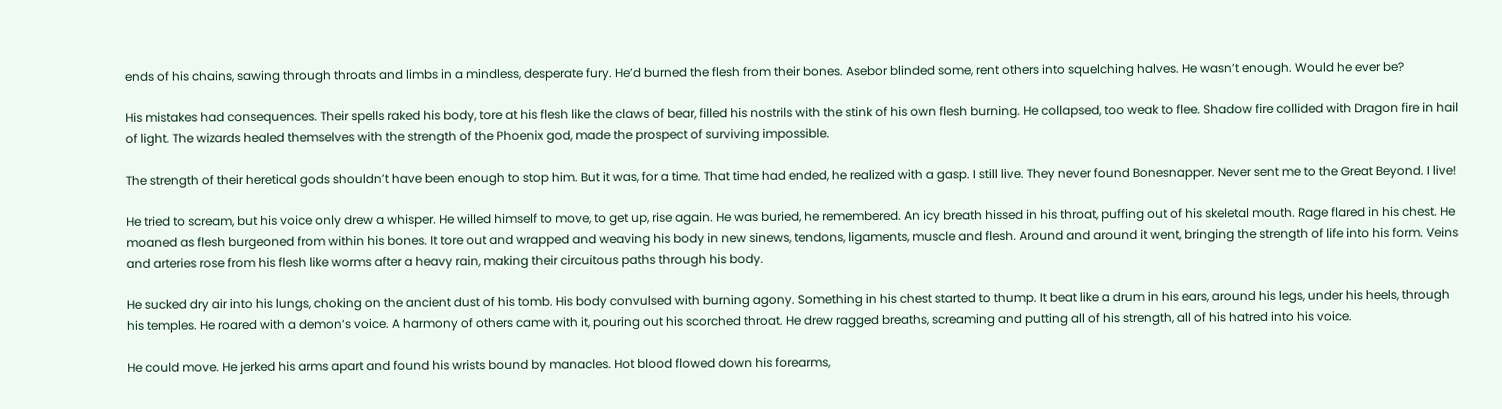ends of his chains, sawing through throats and limbs in a mindless, desperate fury. He’d burned the flesh from their bones. Asebor blinded some, rent others into squelching halves. He wasn’t enough. Would he ever be?

His mistakes had consequences. Their spells raked his body, tore at his flesh like the claws of bear, filled his nostrils with the stink of his own flesh burning. He collapsed, too weak to flee. Shadow fire collided with Dragon fire in hail of light. The wizards healed themselves with the strength of the Phoenix god, made the prospect of surviving impossible.

The strength of their heretical gods shouldn’t have been enough to stop him. But it was, for a time. That time had ended, he realized with a gasp. I still live. They never found Bonesnapper. Never sent me to the Great Beyond. I live!

He tried to scream, but his voice only drew a whisper. He willed himself to move, to get up, rise again. He was buried, he remembered. An icy breath hissed in his throat, puffing out of his skeletal mouth. Rage flared in his chest. He moaned as flesh burgeoned from within his bones. It tore out and wrapped and weaving his body in new sinews, tendons, ligaments, muscle and flesh. Around and around it went, bringing the strength of life into his form. Veins and arteries rose from his flesh like worms after a heavy rain, making their circuitous paths through his body.

He sucked dry air into his lungs, choking on the ancient dust of his tomb. His body convulsed with burning agony. Something in his chest started to thump. It beat like a drum in his ears, around his legs, under his heels, through his temples. He roared with a demon’s voice. A harmony of others came with it, pouring out his scorched throat. He drew ragged breaths, screaming and putting all of his strength, all of his hatred into his voice.

He could move. He jerked his arms apart and found his wrists bound by manacles. Hot blood flowed down his forearms,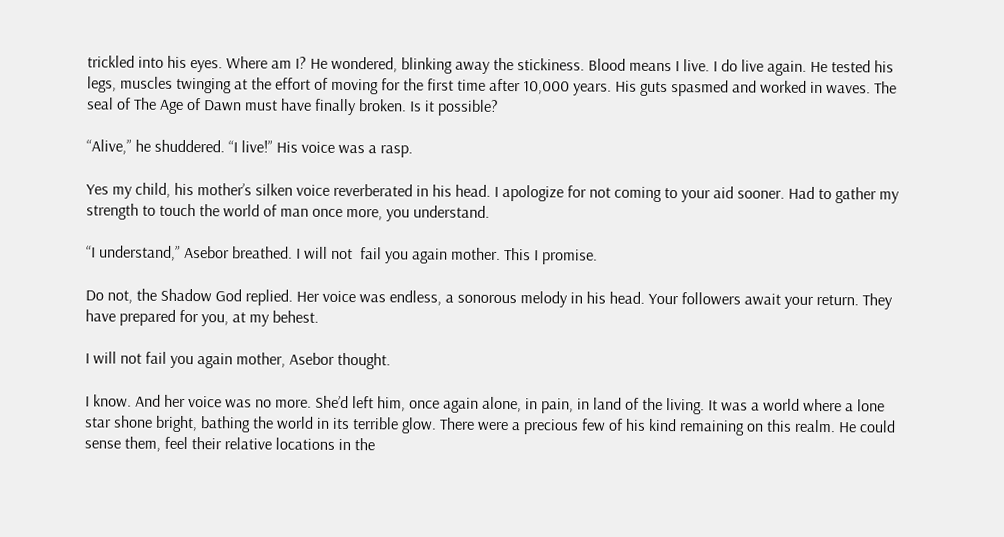trickled into his eyes. Where am I? He wondered, blinking away the stickiness. Blood means I live. I do live again. He tested his legs, muscles twinging at the effort of moving for the first time after 10,000 years. His guts spasmed and worked in waves. The seal of The Age of Dawn must have finally broken. Is it possible?

“Alive,” he shuddered. “I live!” His voice was a rasp.

Yes my child, his mother’s silken voice reverberated in his head. I apologize for not coming to your aid sooner. Had to gather my strength to touch the world of man once more, you understand.

“I understand,” Asebor breathed. I will not  fail you again mother. This I promise.

Do not, the Shadow God replied. Her voice was endless, a sonorous melody in his head. Your followers await your return. They have prepared for you, at my behest.

I will not fail you again mother, Asebor thought.

I know. And her voice was no more. She’d left him, once again alone, in pain, in land of the living. It was a world where a lone star shone bright, bathing the world in its terrible glow. There were a precious few of his kind remaining on this realm. He could sense them, feel their relative locations in the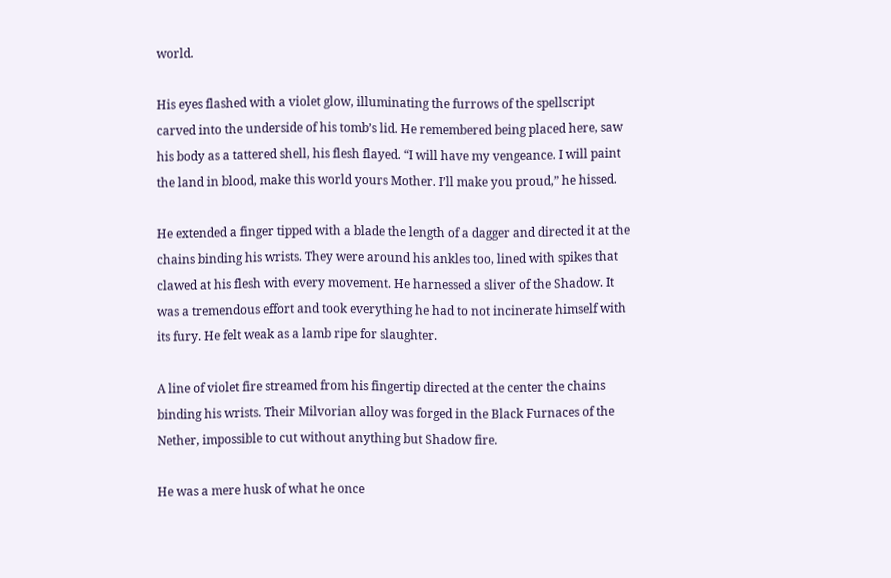world.

His eyes flashed with a violet glow, illuminating the furrows of the spellscript carved into the underside of his tomb’s lid. He remembered being placed here, saw his body as a tattered shell, his flesh flayed. “I will have my vengeance. I will paint the land in blood, make this world yours Mother. I’ll make you proud,” he hissed.

He extended a finger tipped with a blade the length of a dagger and directed it at the chains binding his wrists. They were around his ankles too, lined with spikes that clawed at his flesh with every movement. He harnessed a sliver of the Shadow. It was a tremendous effort and took everything he had to not incinerate himself with its fury. He felt weak as a lamb ripe for slaughter.

A line of violet fire streamed from his fingertip directed at the center the chains binding his wrists. Their Milvorian alloy was forged in the Black Furnaces of the Nether, impossible to cut without anything but Shadow fire.

He was a mere husk of what he once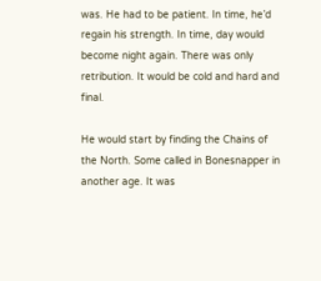was. He had to be patient. In time, he’d regain his strength. In time, day would become night again. There was only retribution. It would be cold and hard and final.

He would start by finding the Chains of the North. Some called in Bonesnapper in another age. It was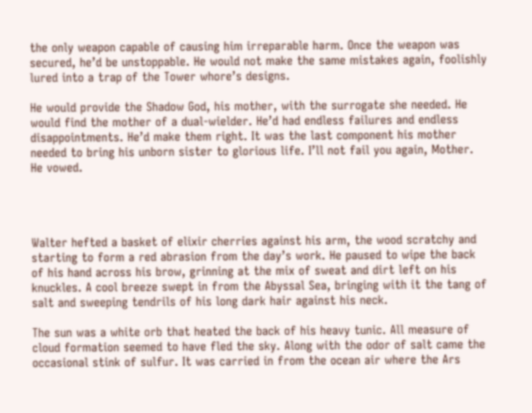the only weapon capable of causing him irreparable harm. Once the weapon was secured, he’d be unstoppable. He would not make the same mistakes again, foolishly lured into a trap of the Tower whore’s designs.

He would provide the Shadow God, his mother, with the surrogate she needed. He would find the mother of a dual-wielder. He’d had endless failures and endless disappointments. He’d make them right. It was the last component his mother needed to bring his unborn sister to glorious life. I’ll not fail you again, Mother. He vowed.




Walter hefted a basket of elixir cherries against his arm, the wood scratchy and starting to form a red abrasion from the day’s work. He paused to wipe the back of his hand across his brow, grinning at the mix of sweat and dirt left on his knuckles. A cool breeze swept in from the Abyssal Sea, bringing with it the tang of salt and sweeping tendrils of his long dark hair against his neck.

The sun was a white orb that heated the back of his heavy tunic. All measure of cloud formation seemed to have fled the sky. Along with the odor of salt came the occasional stink of sulfur. It was carried in from the ocean air where the Ars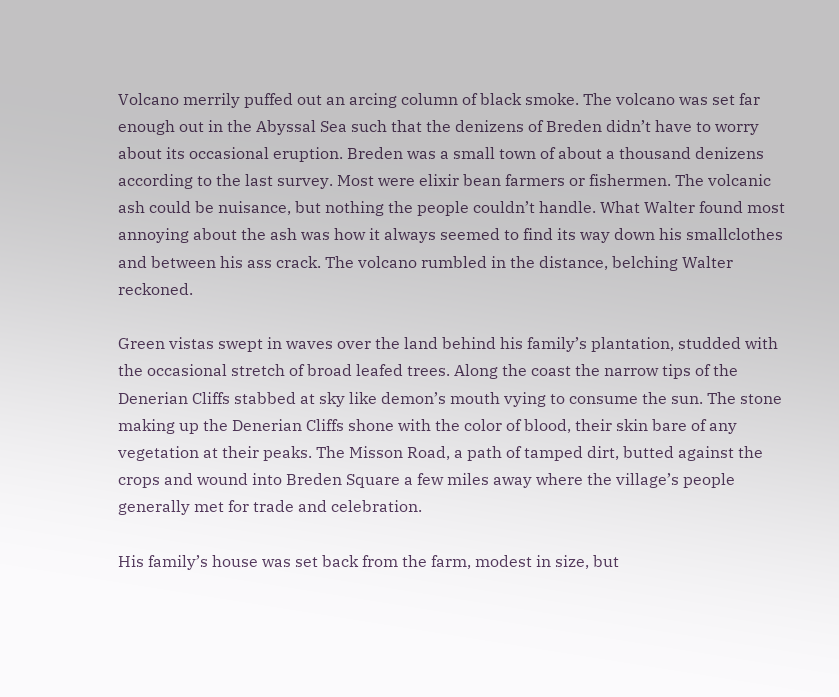Volcano merrily puffed out an arcing column of black smoke. The volcano was set far enough out in the Abyssal Sea such that the denizens of Breden didn’t have to worry about its occasional eruption. Breden was a small town of about a thousand denizens according to the last survey. Most were elixir bean farmers or fishermen. The volcanic ash could be nuisance, but nothing the people couldn’t handle. What Walter found most annoying about the ash was how it always seemed to find its way down his smallclothes and between his ass crack. The volcano rumbled in the distance, belching Walter reckoned.

Green vistas swept in waves over the land behind his family’s plantation, studded with the occasional stretch of broad leafed trees. Along the coast the narrow tips of the Denerian Cliffs stabbed at sky like demon’s mouth vying to consume the sun. The stone making up the Denerian Cliffs shone with the color of blood, their skin bare of any vegetation at their peaks. The Misson Road, a path of tamped dirt, butted against the crops and wound into Breden Square a few miles away where the village’s people generally met for trade and celebration.

His family’s house was set back from the farm, modest in size, but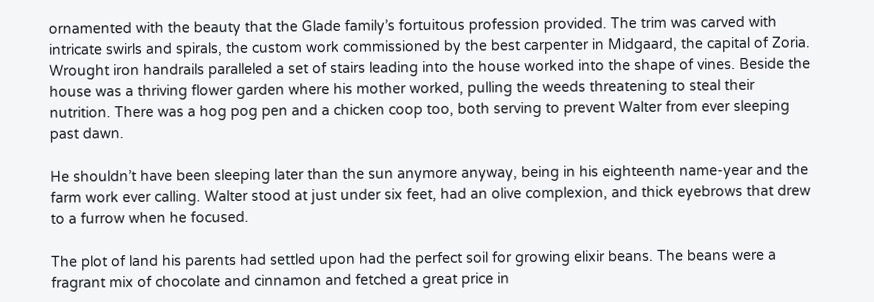ornamented with the beauty that the Glade family’s fortuitous profession provided. The trim was carved with intricate swirls and spirals, the custom work commissioned by the best carpenter in Midgaard, the capital of Zoria. Wrought iron handrails paralleled a set of stairs leading into the house worked into the shape of vines. Beside the house was a thriving flower garden where his mother worked, pulling the weeds threatening to steal their nutrition. There was a hog pog pen and a chicken coop too, both serving to prevent Walter from ever sleeping past dawn.

He shouldn’t have been sleeping later than the sun anymore anyway, being in his eighteenth name-year and the farm work ever calling. Walter stood at just under six feet, had an olive complexion, and thick eyebrows that drew to a furrow when he focused.

The plot of land his parents had settled upon had the perfect soil for growing elixir beans. The beans were a fragrant mix of chocolate and cinnamon and fetched a great price in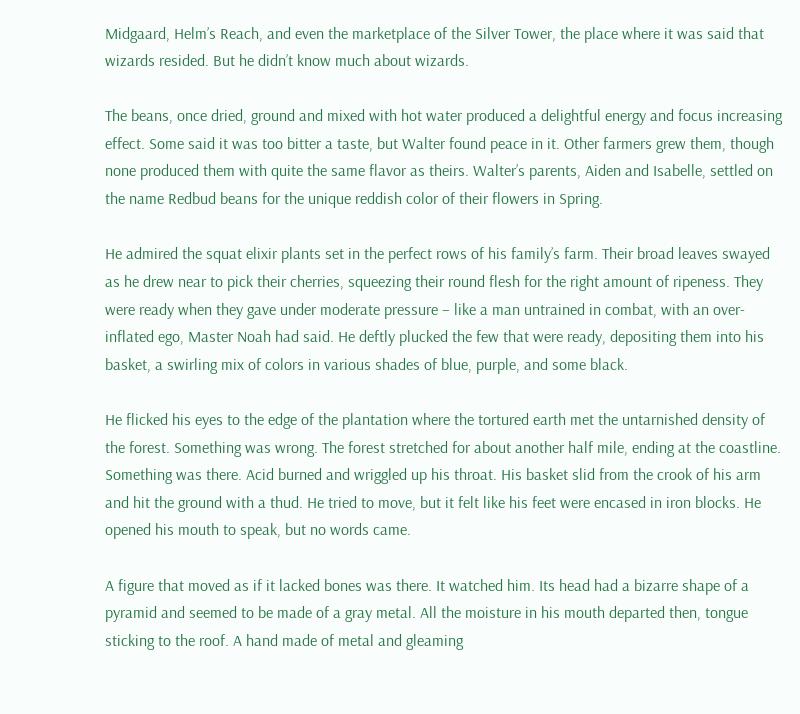Midgaard, Helm’s Reach, and even the marketplace of the Silver Tower, the place where it was said that wizards resided. But he didn’t know much about wizards.

The beans, once dried, ground and mixed with hot water produced a delightful energy and focus increasing effect. Some said it was too bitter a taste, but Walter found peace in it. Other farmers grew them, though none produced them with quite the same flavor as theirs. Walter’s parents, Aiden and Isabelle, settled on the name Redbud beans for the unique reddish color of their flowers in Spring.

He admired the squat elixir plants set in the perfect rows of his family’s farm. Their broad leaves swayed as he drew near to pick their cherries, squeezing their round flesh for the right amount of ripeness. They were ready when they gave under moderate pressure – like a man untrained in combat, with an over-inflated ego, Master Noah had said. He deftly plucked the few that were ready, depositing them into his basket, a swirling mix of colors in various shades of blue, purple, and some black.

He flicked his eyes to the edge of the plantation where the tortured earth met the untarnished density of the forest. Something was wrong. The forest stretched for about another half mile, ending at the coastline. Something was there. Acid burned and wriggled up his throat. His basket slid from the crook of his arm and hit the ground with a thud. He tried to move, but it felt like his feet were encased in iron blocks. He opened his mouth to speak, but no words came.

A figure that moved as if it lacked bones was there. It watched him. Its head had a bizarre shape of a pyramid and seemed to be made of a gray metal. All the moisture in his mouth departed then, tongue sticking to the roof. A hand made of metal and gleaming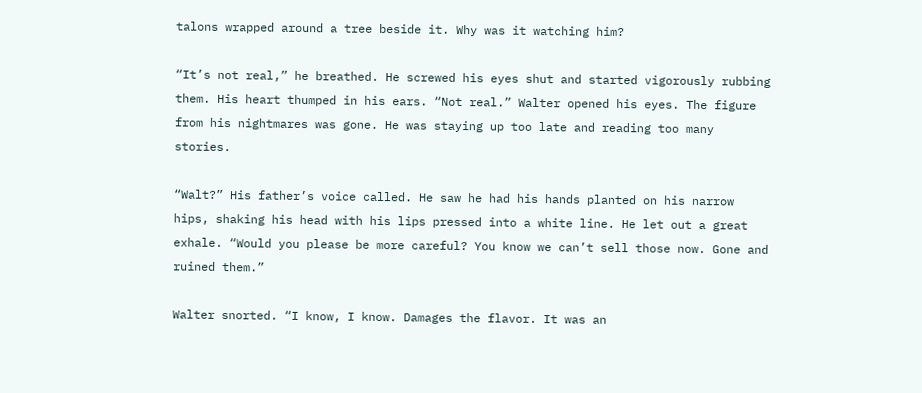talons wrapped around a tree beside it. Why was it watching him?

“It’s not real,” he breathed. He screwed his eyes shut and started vigorously rubbing them. His heart thumped in his ears. “Not real.” Walter opened his eyes. The figure from his nightmares was gone. He was staying up too late and reading too many stories.

“Walt?” His father’s voice called. He saw he had his hands planted on his narrow hips, shaking his head with his lips pressed into a white line. He let out a great exhale. “Would you please be more careful? You know we can’t sell those now. Gone and ruined them.”

Walter snorted. “I know, I know. Damages the flavor. It was an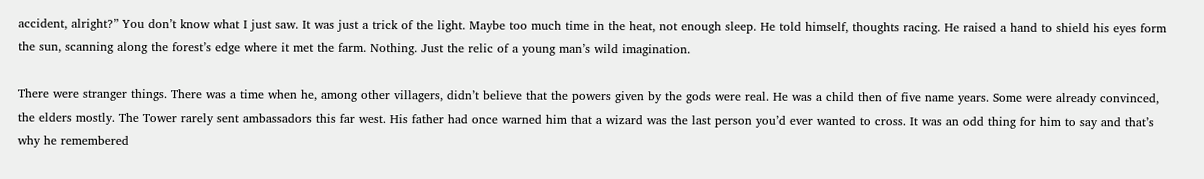accident, alright?” You don’t know what I just saw. It was just a trick of the light. Maybe too much time in the heat, not enough sleep. He told himself, thoughts racing. He raised a hand to shield his eyes form the sun, scanning along the forest’s edge where it met the farm. Nothing. Just the relic of a young man’s wild imagination.

There were stranger things. There was a time when he, among other villagers, didn’t believe that the powers given by the gods were real. He was a child then of five name years. Some were already convinced, the elders mostly. The Tower rarely sent ambassadors this far west. His father had once warned him that a wizard was the last person you’d ever wanted to cross. It was an odd thing for him to say and that’s why he remembered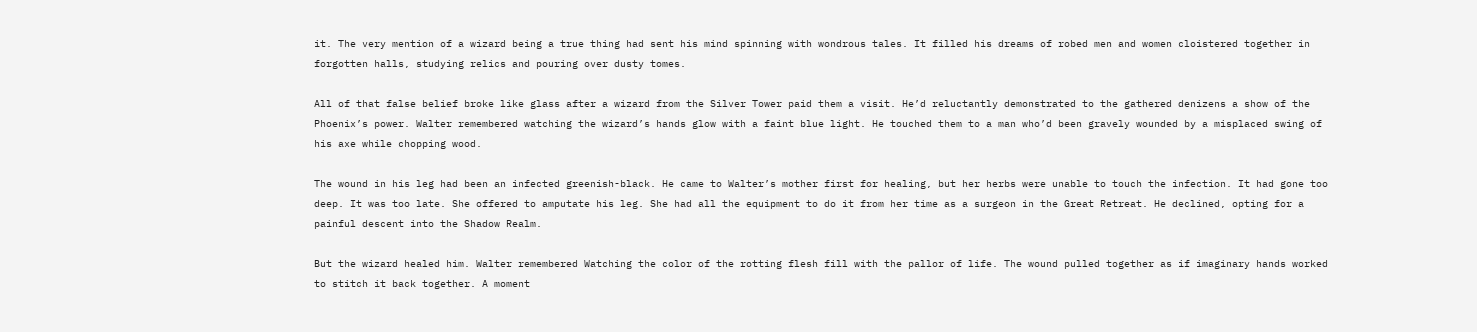it. The very mention of a wizard being a true thing had sent his mind spinning with wondrous tales. It filled his dreams of robed men and women cloistered together in forgotten halls, studying relics and pouring over dusty tomes.

All of that false belief broke like glass after a wizard from the Silver Tower paid them a visit. He’d reluctantly demonstrated to the gathered denizens a show of the Phoenix’s power. Walter remembered watching the wizard’s hands glow with a faint blue light. He touched them to a man who’d been gravely wounded by a misplaced swing of his axe while chopping wood.

The wound in his leg had been an infected greenish-black. He came to Walter’s mother first for healing, but her herbs were unable to touch the infection. It had gone too deep. It was too late. She offered to amputate his leg. She had all the equipment to do it from her time as a surgeon in the Great Retreat. He declined, opting for a painful descent into the Shadow Realm.

But the wizard healed him. Walter remembered Watching the color of the rotting flesh fill with the pallor of life. The wound pulled together as if imaginary hands worked to stitch it back together. A moment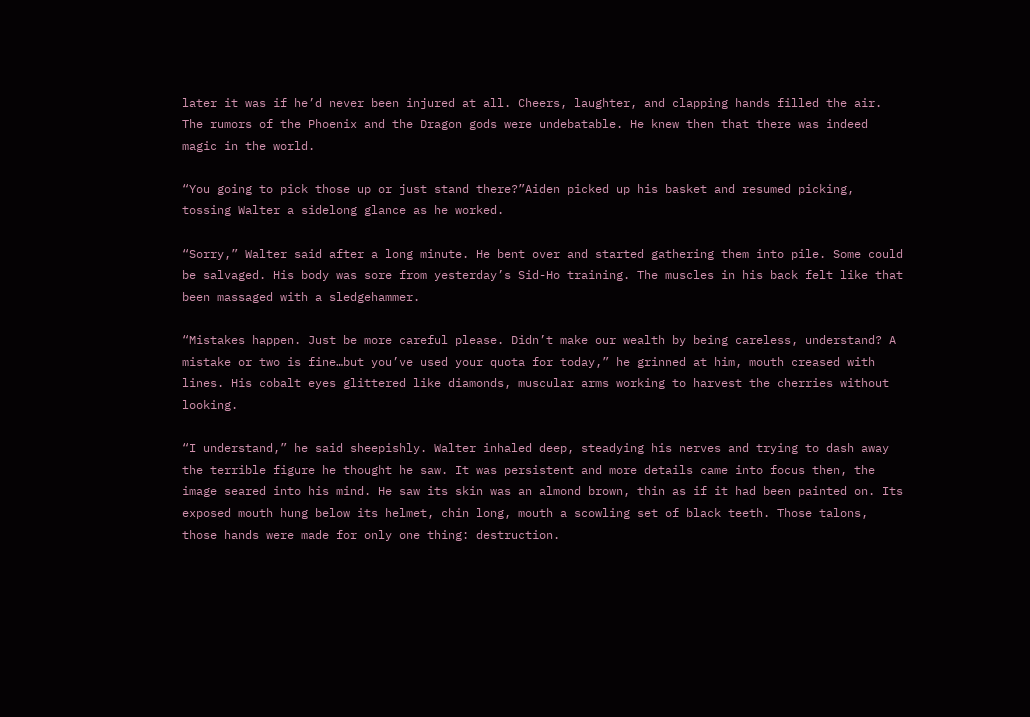later it was if he’d never been injured at all. Cheers, laughter, and clapping hands filled the air. The rumors of the Phoenix and the Dragon gods were undebatable. He knew then that there was indeed magic in the world.

“You going to pick those up or just stand there?”Aiden picked up his basket and resumed picking, tossing Walter a sidelong glance as he worked.

“Sorry,” Walter said after a long minute. He bent over and started gathering them into pile. Some could be salvaged. His body was sore from yesterday’s Sid-Ho training. The muscles in his back felt like that been massaged with a sledgehammer.

“Mistakes happen. Just be more careful please. Didn’t make our wealth by being careless, understand? A mistake or two is fine…but you’ve used your quota for today,” he grinned at him, mouth creased with lines. His cobalt eyes glittered like diamonds, muscular arms working to harvest the cherries without looking.

“I understand,” he said sheepishly. Walter inhaled deep, steadying his nerves and trying to dash away the terrible figure he thought he saw. It was persistent and more details came into focus then, the image seared into his mind. He saw its skin was an almond brown, thin as if it had been painted on. Its exposed mouth hung below its helmet, chin long, mouth a scowling set of black teeth. Those talons, those hands were made for only one thing: destruction.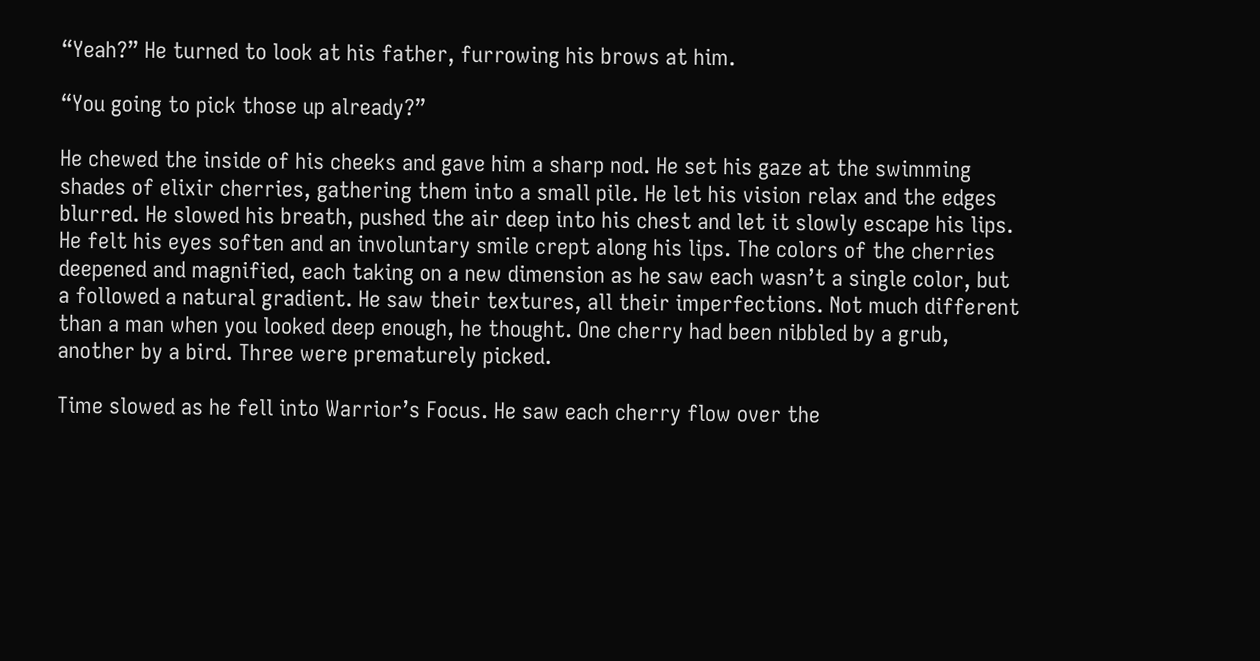“Yeah?” He turned to look at his father, furrowing his brows at him.

“You going to pick those up already?”

He chewed the inside of his cheeks and gave him a sharp nod. He set his gaze at the swimming shades of elixir cherries, gathering them into a small pile. He let his vision relax and the edges blurred. He slowed his breath, pushed the air deep into his chest and let it slowly escape his lips. He felt his eyes soften and an involuntary smile crept along his lips. The colors of the cherries deepened and magnified, each taking on a new dimension as he saw each wasn’t a single color, but a followed a natural gradient. He saw their textures, all their imperfections. Not much different than a man when you looked deep enough, he thought. One cherry had been nibbled by a grub, another by a bird. Three were prematurely picked.

Time slowed as he fell into Warrior’s Focus. He saw each cherry flow over the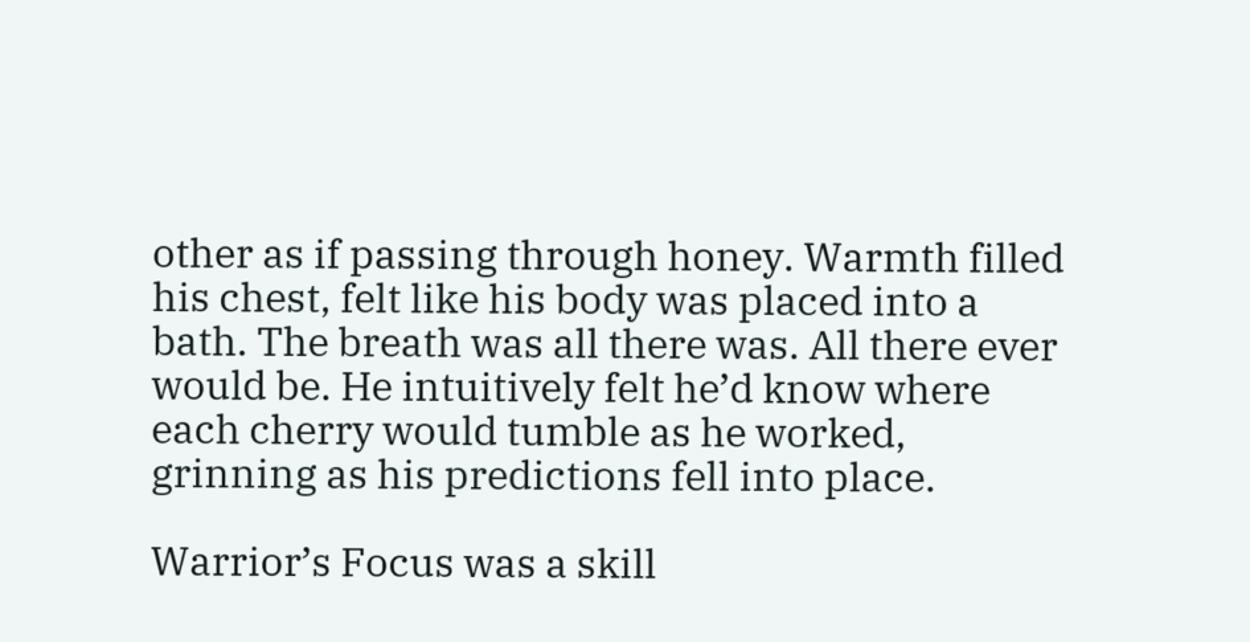other as if passing through honey. Warmth filled his chest, felt like his body was placed into a bath. The breath was all there was. All there ever would be. He intuitively felt he’d know where each cherry would tumble as he worked, grinning as his predictions fell into place.

Warrior’s Focus was a skill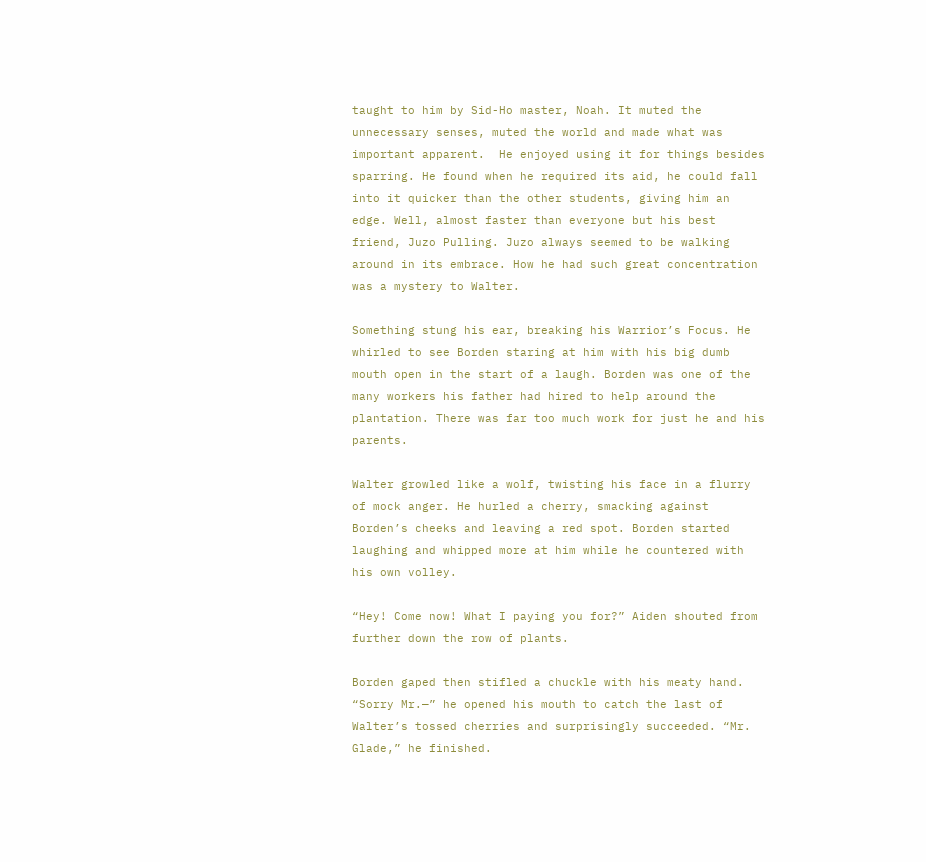taught to him by Sid-Ho master, Noah. It muted the unnecessary senses, muted the world and made what was important apparent.  He enjoyed using it for things besides sparring. He found when he required its aid, he could fall into it quicker than the other students, giving him an edge. Well, almost faster than everyone but his best friend, Juzo Pulling. Juzo always seemed to be walking around in its embrace. How he had such great concentration was a mystery to Walter.

Something stung his ear, breaking his Warrior’s Focus. He whirled to see Borden staring at him with his big dumb mouth open in the start of a laugh. Borden was one of the many workers his father had hired to help around the plantation. There was far too much work for just he and his parents.

Walter growled like a wolf, twisting his face in a flurry of mock anger. He hurled a cherry, smacking against Borden’s cheeks and leaving a red spot. Borden started laughing and whipped more at him while he countered with his own volley.

“Hey! Come now! What I paying you for?” Aiden shouted from further down the row of plants.

Borden gaped then stifled a chuckle with his meaty hand. “Sorry Mr.—” he opened his mouth to catch the last of Walter’s tossed cherries and surprisingly succeeded. “Mr. Glade,” he finished.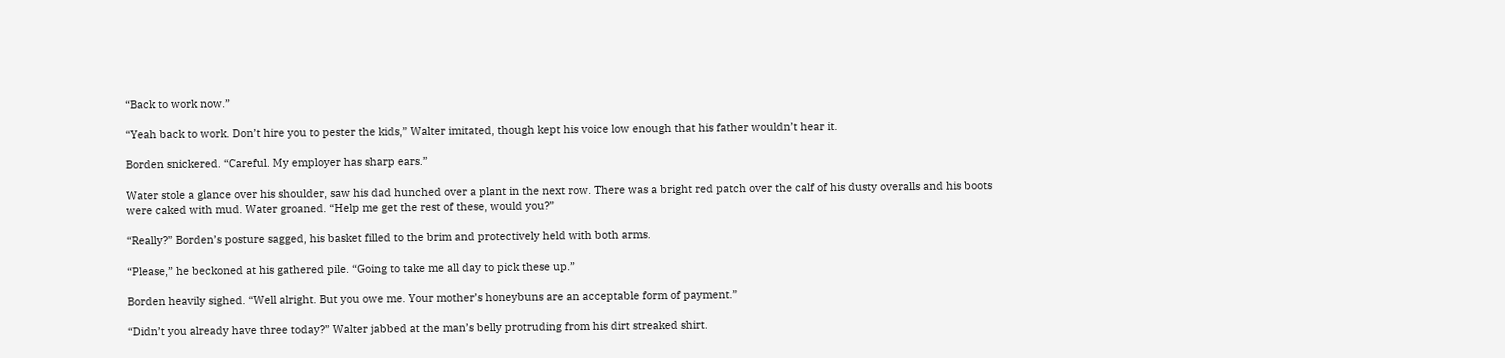“Back to work now.”

“Yeah back to work. Don’t hire you to pester the kids,” Walter imitated, though kept his voice low enough that his father wouldn’t hear it.

Borden snickered. “Careful. My employer has sharp ears.”

Water stole a glance over his shoulder, saw his dad hunched over a plant in the next row. There was a bright red patch over the calf of his dusty overalls and his boots were caked with mud. Water groaned. “Help me get the rest of these, would you?”

“Really?” Borden’s posture sagged, his basket filled to the brim and protectively held with both arms.

“Please,” he beckoned at his gathered pile. “Going to take me all day to pick these up.”

Borden heavily sighed. “Well alright. But you owe me. Your mother’s honeybuns are an acceptable form of payment.”

“Didn’t you already have three today?” Walter jabbed at the man’s belly protruding from his dirt streaked shirt.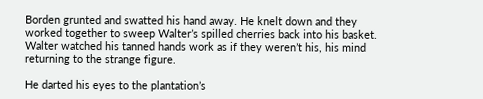Borden grunted and swatted his hand away. He knelt down and they worked together to sweep Walter’s spilled cherries back into his basket. Walter watched his tanned hands work as if they weren’t his, his mind returning to the strange figure.

He darted his eyes to the plantation’s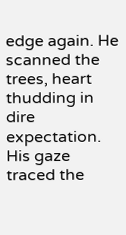edge again. He scanned the trees, heart thudding in dire expectation. His gaze traced the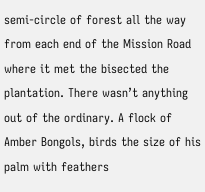semi-circle of forest all the way from each end of the Mission Road where it met the bisected the plantation. There wasn’t anything out of the ordinary. A flock of Amber Bongols, birds the size of his palm with feathers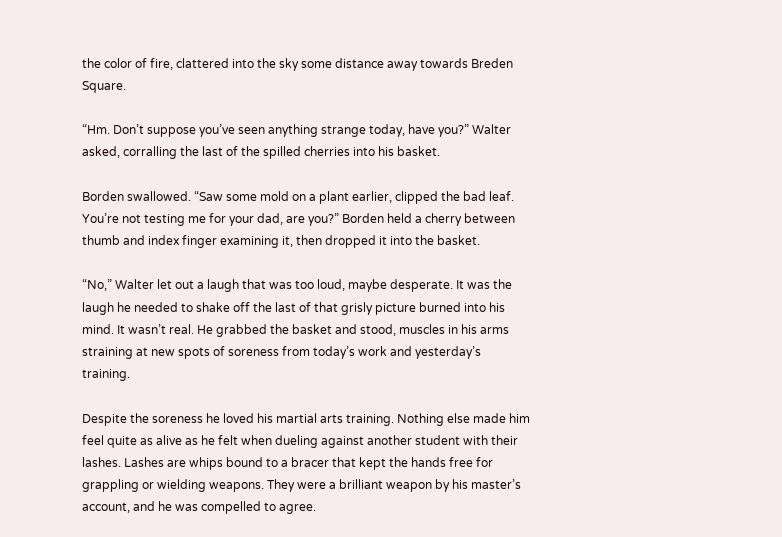the color of fire, clattered into the sky some distance away towards Breden Square.

“Hm. Don’t suppose you’ve seen anything strange today, have you?” Walter asked, corralling the last of the spilled cherries into his basket.

Borden swallowed. “Saw some mold on a plant earlier, clipped the bad leaf. You’re not testing me for your dad, are you?” Borden held a cherry between thumb and index finger examining it, then dropped it into the basket.

“No,” Walter let out a laugh that was too loud, maybe desperate. It was the laugh he needed to shake off the last of that grisly picture burned into his mind. It wasn’t real. He grabbed the basket and stood, muscles in his arms straining at new spots of soreness from today’s work and yesterday’s training.

Despite the soreness he loved his martial arts training. Nothing else made him feel quite as alive as he felt when dueling against another student with their lashes. Lashes are whips bound to a bracer that kept the hands free for grappling or wielding weapons. They were a brilliant weapon by his master’s account, and he was compelled to agree.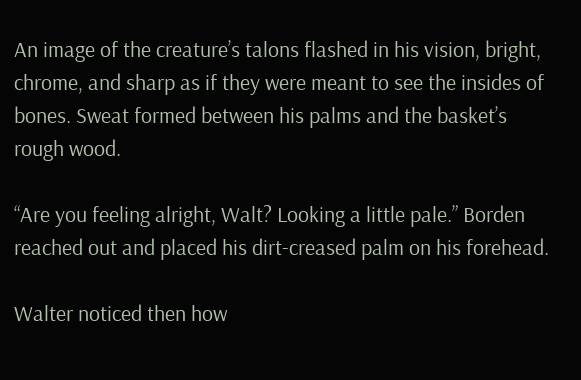An image of the creature’s talons flashed in his vision, bright, chrome, and sharp as if they were meant to see the insides of bones. Sweat formed between his palms and the basket’s rough wood.

“Are you feeling alright, Walt? Looking a little pale.” Borden reached out and placed his dirt-creased palm on his forehead.

Walter noticed then how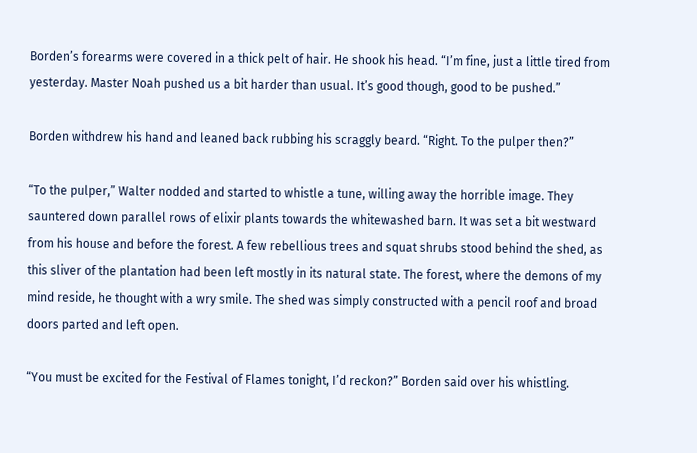Borden’s forearms were covered in a thick pelt of hair. He shook his head. “I’m fine, just a little tired from yesterday. Master Noah pushed us a bit harder than usual. It’s good though, good to be pushed.”

Borden withdrew his hand and leaned back rubbing his scraggly beard. “Right. To the pulper then?”

“To the pulper,” Walter nodded and started to whistle a tune, willing away the horrible image. They sauntered down parallel rows of elixir plants towards the whitewashed barn. It was set a bit westward from his house and before the forest. A few rebellious trees and squat shrubs stood behind the shed, as this sliver of the plantation had been left mostly in its natural state. The forest, where the demons of my mind reside, he thought with a wry smile. The shed was simply constructed with a pencil roof and broad doors parted and left open.

“You must be excited for the Festival of Flames tonight, I’d reckon?” Borden said over his whistling.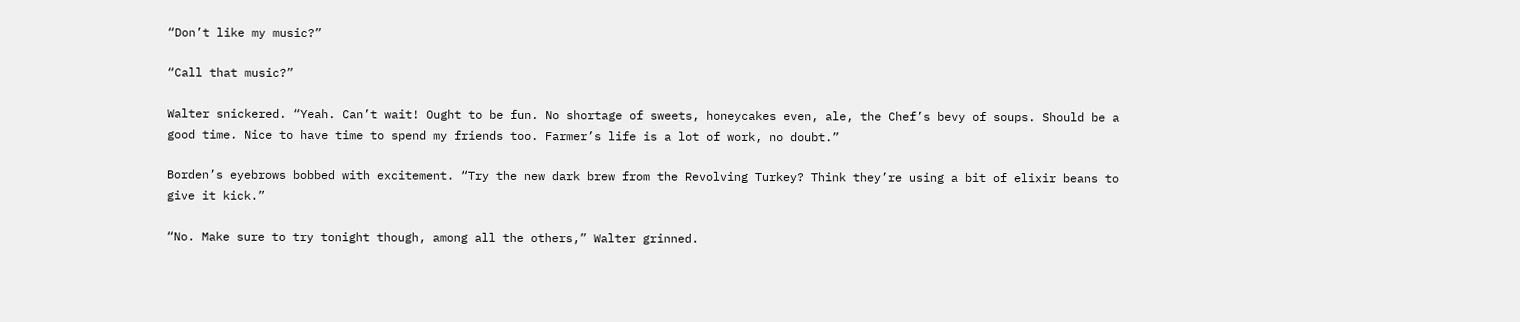“Don’t like my music?”

“Call that music?”

Walter snickered. “Yeah. Can’t wait! Ought to be fun. No shortage of sweets, honeycakes even, ale, the Chef’s bevy of soups. Should be a good time. Nice to have time to spend my friends too. Farmer’s life is a lot of work, no doubt.”

Borden’s eyebrows bobbed with excitement. “Try the new dark brew from the Revolving Turkey? Think they’re using a bit of elixir beans to give it kick.”

“No. Make sure to try tonight though, among all the others,” Walter grinned.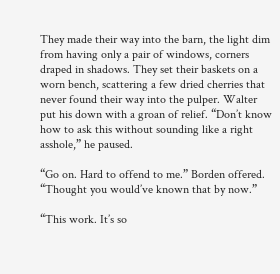They made their way into the barn, the light dim from having only a pair of windows, corners draped in shadows. They set their baskets on a worn bench, scattering a few dried cherries that never found their way into the pulper. Walter put his down with a groan of relief. “Don’t know how to ask this without sounding like a right asshole,” he paused.

“Go on. Hard to offend to me.” Borden offered. “Thought you would’ve known that by now.”

“This work. It’s so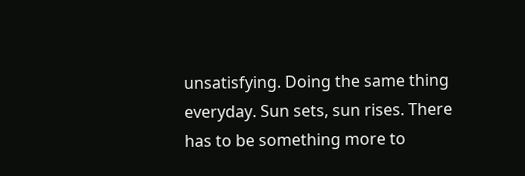unsatisfying. Doing the same thing everyday. Sun sets, sun rises. There has to be something more to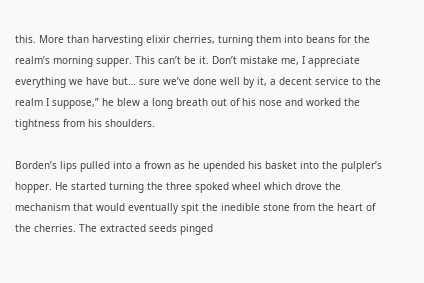this. More than harvesting elixir cherries, turning them into beans for the realm’s morning supper. This can’t be it. Don’t mistake me, I appreciate everything we have but… sure we’ve done well by it, a decent service to the realm I suppose,” he blew a long breath out of his nose and worked the tightness from his shoulders.

Borden’s lips pulled into a frown as he upended his basket into the pulpler’s hopper. He started turning the three spoked wheel which drove the mechanism that would eventually spit the inedible stone from the heart of the cherries. The extracted seeds pinged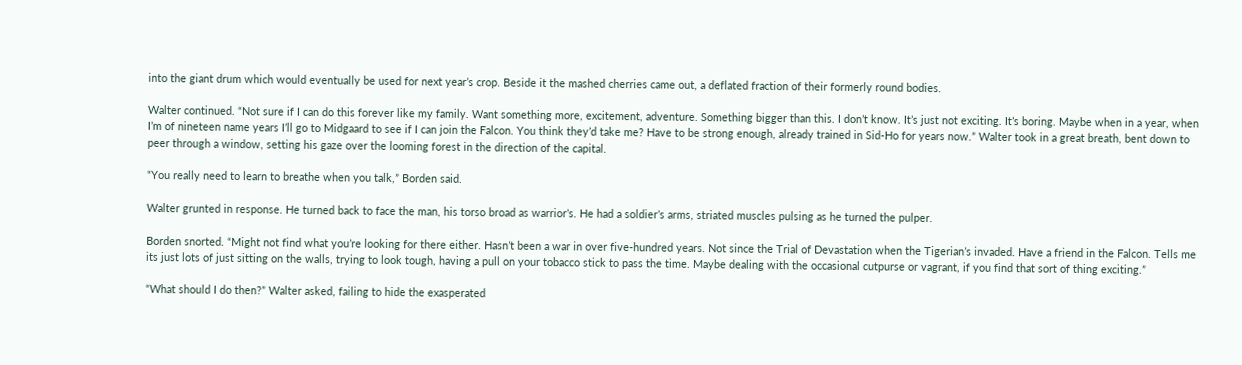into the giant drum which would eventually be used for next year’s crop. Beside it the mashed cherries came out, a deflated fraction of their formerly round bodies.

Walter continued. “Not sure if I can do this forever like my family. Want something more, excitement, adventure. Something bigger than this. I don’t know. It’s just not exciting. It’s boring. Maybe when in a year, when I’m of nineteen name years I’ll go to Midgaard to see if I can join the Falcon. You think they’d take me? Have to be strong enough, already trained in Sid-Ho for years now.” Walter took in a great breath, bent down to peer through a window, setting his gaze over the looming forest in the direction of the capital.

“You really need to learn to breathe when you talk,” Borden said.

Walter grunted in response. He turned back to face the man, his torso broad as warrior’s. He had a soldier’s arms, striated muscles pulsing as he turned the pulper.

Borden snorted. “Might not find what you’re looking for there either. Hasn’t been a war in over five-hundred years. Not since the Trial of Devastation when the Tigerian’s invaded. Have a friend in the Falcon. Tells me its just lots of just sitting on the walls, trying to look tough, having a pull on your tobacco stick to pass the time. Maybe dealing with the occasional cutpurse or vagrant, if you find that sort of thing exciting.”

“What should I do then?” Walter asked, failing to hide the exasperated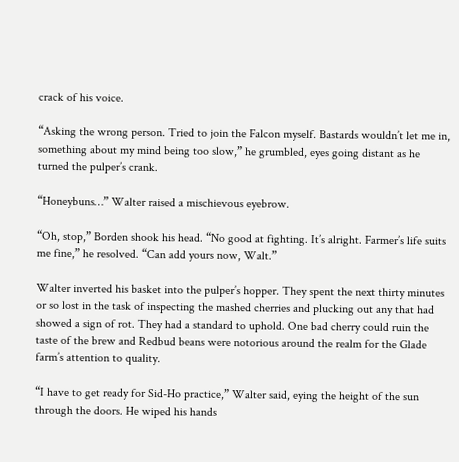crack of his voice.

“Asking the wrong person. Tried to join the Falcon myself. Bastards wouldn’t let me in, something about my mind being too slow,” he grumbled, eyes going distant as he turned the pulper’s crank.

“Honeybuns…” Walter raised a mischievous eyebrow.

“Oh, stop,” Borden shook his head. “No good at fighting. It’s alright. Farmer’s life suits me fine,” he resolved. “Can add yours now, Walt.”

Walter inverted his basket into the pulper’s hopper. They spent the next thirty minutes or so lost in the task of inspecting the mashed cherries and plucking out any that had showed a sign of rot. They had a standard to uphold. One bad cherry could ruin the taste of the brew and Redbud beans were notorious around the realm for the Glade farm’s attention to quality.

“I have to get ready for Sid-Ho practice,” Walter said, eying the height of the sun through the doors. He wiped his hands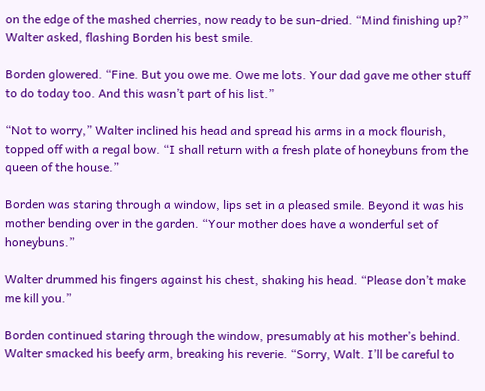on the edge of the mashed cherries, now ready to be sun-dried. “Mind finishing up?” Walter asked, flashing Borden his best smile.

Borden glowered. “Fine. But you owe me. Owe me lots. Your dad gave me other stuff to do today too. And this wasn’t part of his list.”

“Not to worry,” Walter inclined his head and spread his arms in a mock flourish, topped off with a regal bow. “I shall return with a fresh plate of honeybuns from the queen of the house.”

Borden was staring through a window, lips set in a pleased smile. Beyond it was his mother bending over in the garden. “Your mother does have a wonderful set of honeybuns.”

Walter drummed his fingers against his chest, shaking his head. “Please don’t make me kill you.”

Borden continued staring through the window, presumably at his mother’s behind. Walter smacked his beefy arm, breaking his reverie. “Sorry, Walt. I’ll be careful to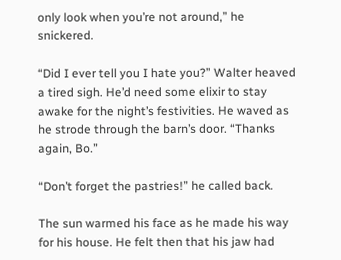only look when you’re not around,” he snickered.

“Did I ever tell you I hate you?” Walter heaved a tired sigh. He’d need some elixir to stay awake for the night’s festivities. He waved as he strode through the barn’s door. “Thanks again, Bo.”

“Don’t forget the pastries!” he called back.

The sun warmed his face as he made his way for his house. He felt then that his jaw had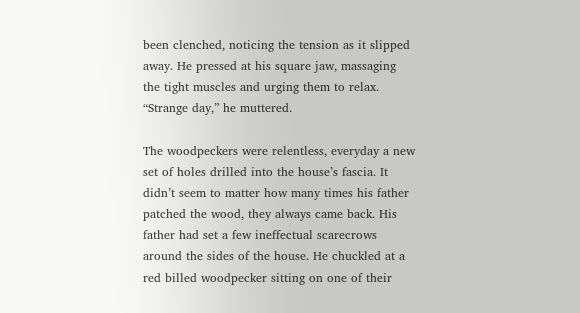been clenched, noticing the tension as it slipped away. He pressed at his square jaw, massaging the tight muscles and urging them to relax. “Strange day,” he muttered.

The woodpeckers were relentless, everyday a new set of holes drilled into the house’s fascia. It didn’t seem to matter how many times his father patched the wood, they always came back. His father had set a few ineffectual scarecrows around the sides of the house. He chuckled at a red billed woodpecker sitting on one of their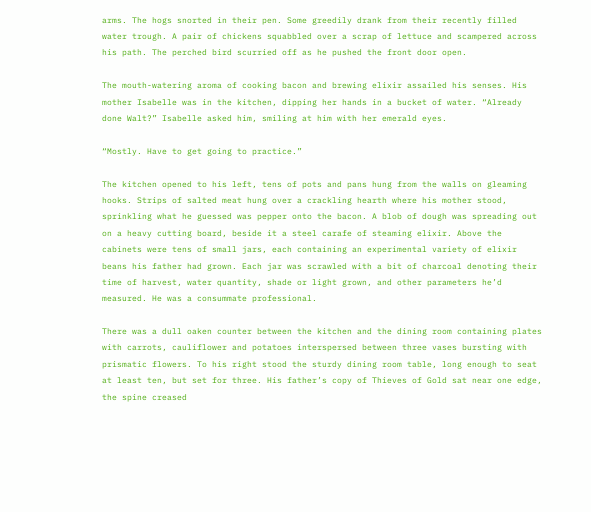arms. The hogs snorted in their pen. Some greedily drank from their recently filled water trough. A pair of chickens squabbled over a scrap of lettuce and scampered across his path. The perched bird scurried off as he pushed the front door open.

The mouth-watering aroma of cooking bacon and brewing elixir assailed his senses. His mother Isabelle was in the kitchen, dipping her hands in a bucket of water. “Already done Walt?” Isabelle asked him, smiling at him with her emerald eyes.

“Mostly. Have to get going to practice.”

The kitchen opened to his left, tens of pots and pans hung from the walls on gleaming hooks. Strips of salted meat hung over a crackling hearth where his mother stood, sprinkling what he guessed was pepper onto the bacon. A blob of dough was spreading out on a heavy cutting board, beside it a steel carafe of steaming elixir. Above the cabinets were tens of small jars, each containing an experimental variety of elixir beans his father had grown. Each jar was scrawled with a bit of charcoal denoting their time of harvest, water quantity, shade or light grown, and other parameters he’d measured. He was a consummate professional.

There was a dull oaken counter between the kitchen and the dining room containing plates with carrots, cauliflower and potatoes interspersed between three vases bursting with prismatic flowers. To his right stood the sturdy dining room table, long enough to seat at least ten, but set for three. His father’s copy of Thieves of Gold sat near one edge, the spine creased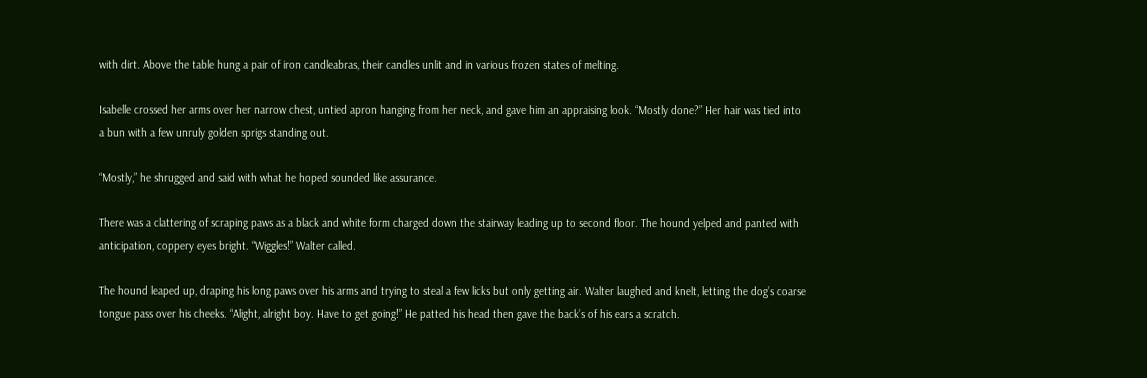with dirt. Above the table hung a pair of iron candleabras, their candles unlit and in various frozen states of melting.

Isabelle crossed her arms over her narrow chest, untied apron hanging from her neck, and gave him an appraising look. “Mostly done?” Her hair was tied into a bun with a few unruly golden sprigs standing out.

“Mostly,” he shrugged and said with what he hoped sounded like assurance.

There was a clattering of scraping paws as a black and white form charged down the stairway leading up to second floor. The hound yelped and panted with anticipation, coppery eyes bright. “Wiggles!” Walter called.

The hound leaped up, draping his long paws over his arms and trying to steal a few licks but only getting air. Walter laughed and knelt, letting the dog’s coarse tongue pass over his cheeks. “Alight, alright boy. Have to get going!” He patted his head then gave the back’s of his ears a scratch.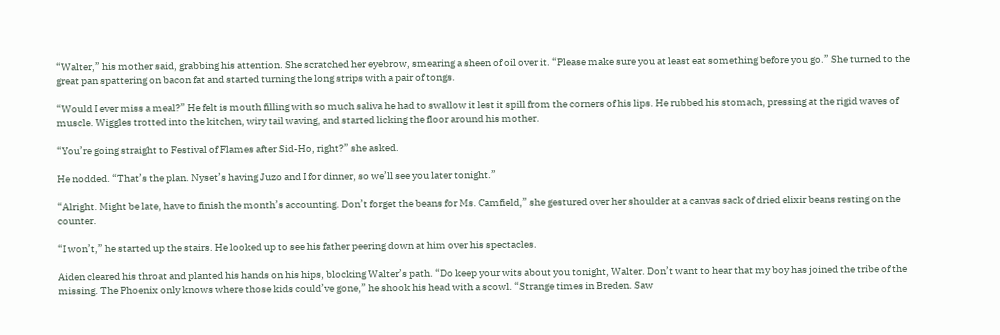“Walter,” his mother said, grabbing his attention. She scratched her eyebrow, smearing a sheen of oil over it. “Please make sure you at least eat something before you go.” She turned to the great pan spattering on bacon fat and started turning the long strips with a pair of tongs.

“Would I ever miss a meal?” He felt is mouth filling with so much saliva he had to swallow it lest it spill from the corners of his lips. He rubbed his stomach, pressing at the rigid waves of muscle. Wiggles trotted into the kitchen, wiry tail waving, and started licking the floor around his mother.

“You’re going straight to Festival of Flames after Sid-Ho, right?” she asked.

He nodded. “That’s the plan. Nyset’s having Juzo and I for dinner, so we’ll see you later tonight.”

“Alright. Might be late, have to finish the month’s accounting. Don’t forget the beans for Ms. Camfield,” she gestured over her shoulder at a canvas sack of dried elixir beans resting on the counter.

“I won’t,” he started up the stairs. He looked up to see his father peering down at him over his spectacles.

Aiden cleared his throat and planted his hands on his hips, blocking Walter’s path. “Do keep your wits about you tonight, Walter. Don’t want to hear that my boy has joined the tribe of the missing. The Phoenix only knows where those kids could’ve gone,” he shook his head with a scowl. “Strange times in Breden. Saw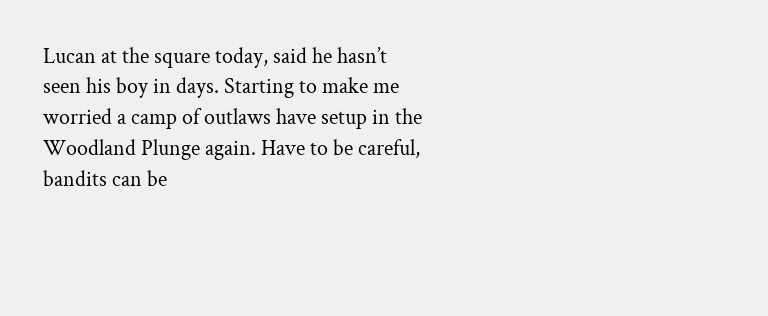Lucan at the square today, said he hasn’t seen his boy in days. Starting to make me worried a camp of outlaws have setup in the Woodland Plunge again. Have to be careful, bandits can be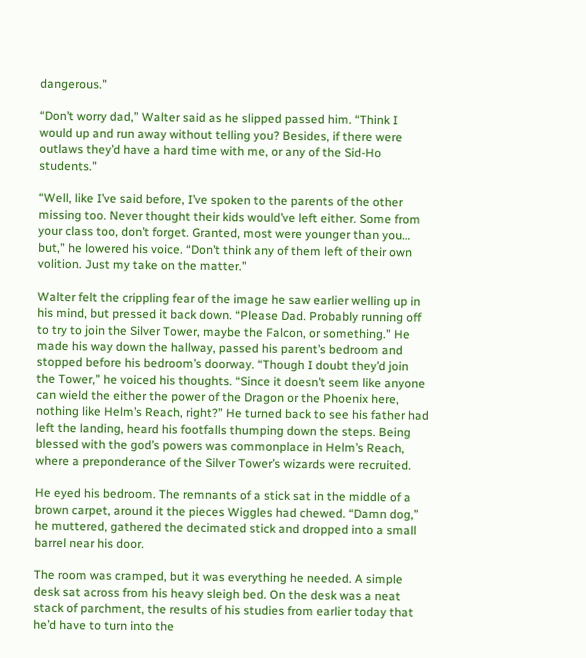dangerous.”

“Don’t worry dad,” Walter said as he slipped passed him. “Think I would up and run away without telling you? Besides, if there were outlaws they’d have a hard time with me, or any of the Sid-Ho students.”

“Well, like I’ve said before, I’ve spoken to the parents of the other missing too. Never thought their kids would’ve left either. Some from your class too, don’t forget. Granted, most were younger than you… but,” he lowered his voice. “Don’t think any of them left of their own volition. Just my take on the matter.”

Walter felt the crippling fear of the image he saw earlier welling up in his mind, but pressed it back down. “Please Dad. Probably running off to try to join the Silver Tower, maybe the Falcon, or something.” He made his way down the hallway, passed his parent’s bedroom and stopped before his bedroom’s doorway. “Though I doubt they’d join the Tower,” he voiced his thoughts. “Since it doesn’t seem like anyone can wield the either the power of the Dragon or the Phoenix here, nothing like Helm’s Reach, right?” He turned back to see his father had left the landing, heard his footfalls thumping down the steps. Being blessed with the god’s powers was commonplace in Helm’s Reach, where a preponderance of the Silver Tower’s wizards were recruited.

He eyed his bedroom. The remnants of a stick sat in the middle of a brown carpet, around it the pieces Wiggles had chewed. “Damn dog,” he muttered, gathered the decimated stick and dropped into a small barrel near his door.

The room was cramped, but it was everything he needed. A simple desk sat across from his heavy sleigh bed. On the desk was a neat stack of parchment, the results of his studies from earlier today that he’d have to turn into the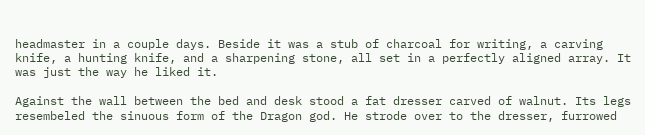headmaster in a couple days. Beside it was a stub of charcoal for writing, a carving knife, a hunting knife, and a sharpening stone, all set in a perfectly aligned array. It was just the way he liked it.

Against the wall between the bed and desk stood a fat dresser carved of walnut. Its legs resembeled the sinuous form of the Dragon god. He strode over to the dresser, furrowed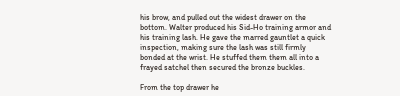his brow, and pulled out the widest drawer on the bottom. Walter produced his Sid-Ho training armor and his training lash. He gave the marred gauntlet a quick inspection, making sure the lash was still firmly bonded at the wrist. He stuffed them them all into a frayed satchel then secured the bronze buckles.

From the top drawer he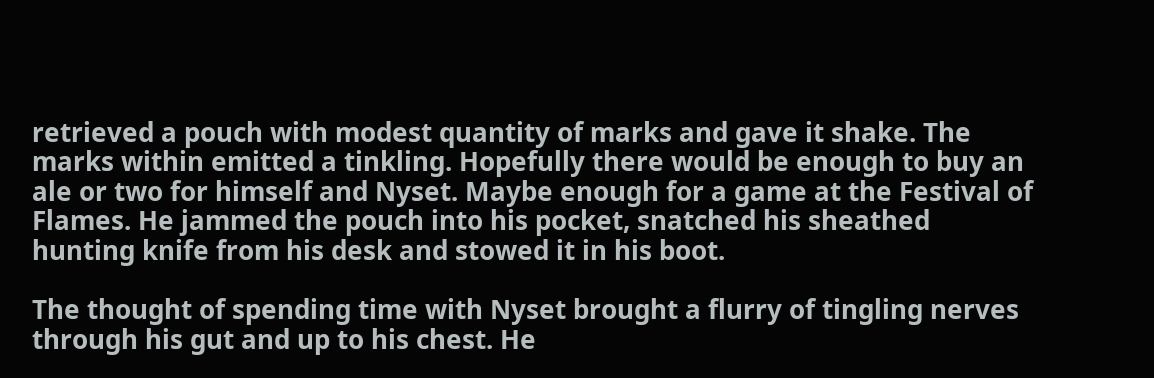retrieved a pouch with modest quantity of marks and gave it shake. The marks within emitted a tinkling. Hopefully there would be enough to buy an ale or two for himself and Nyset. Maybe enough for a game at the Festival of Flames. He jammed the pouch into his pocket, snatched his sheathed hunting knife from his desk and stowed it in his boot.

The thought of spending time with Nyset brought a flurry of tingling nerves through his gut and up to his chest. He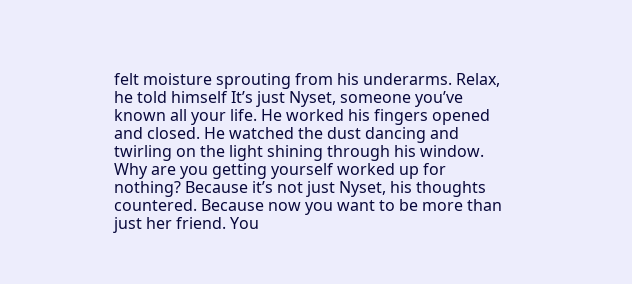felt moisture sprouting from his underarms. Relax, he told himself It’s just Nyset, someone you’ve known all your life. He worked his fingers opened and closed. He watched the dust dancing and twirling on the light shining through his window. Why are you getting yourself worked up for nothing? Because it’s not just Nyset, his thoughts countered. Because now you want to be more than just her friend. You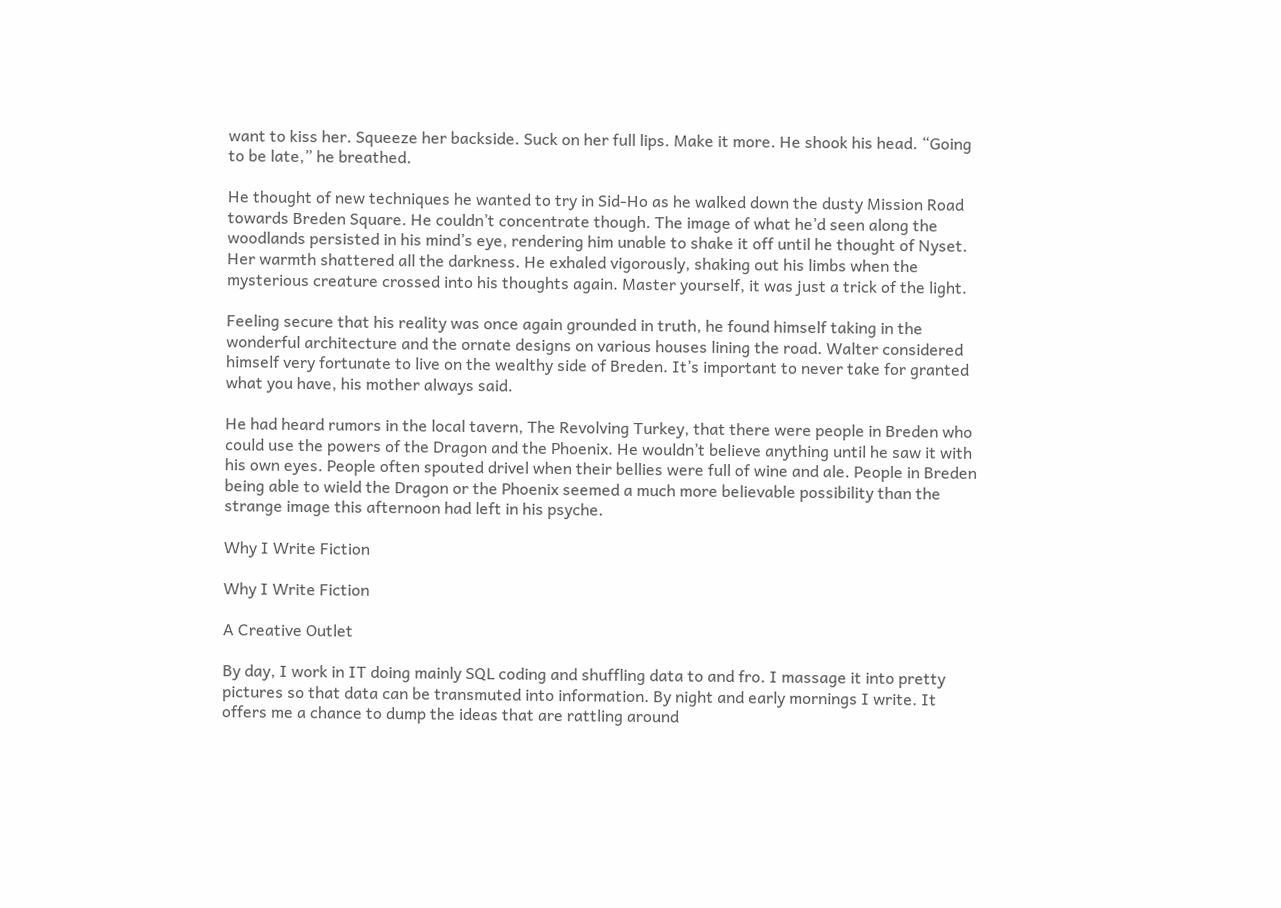want to kiss her. Squeeze her backside. Suck on her full lips. Make it more. He shook his head. “Going to be late,” he breathed.

He thought of new techniques he wanted to try in Sid-Ho as he walked down the dusty Mission Road towards Breden Square. He couldn’t concentrate though. The image of what he’d seen along the woodlands persisted in his mind’s eye, rendering him unable to shake it off until he thought of Nyset. Her warmth shattered all the darkness. He exhaled vigorously, shaking out his limbs when the mysterious creature crossed into his thoughts again. Master yourself, it was just a trick of the light.

Feeling secure that his reality was once again grounded in truth, he found himself taking in the wonderful architecture and the ornate designs on various houses lining the road. Walter considered himself very fortunate to live on the wealthy side of Breden. It’s important to never take for granted what you have, his mother always said.

He had heard rumors in the local tavern, The Revolving Turkey, that there were people in Breden who could use the powers of the Dragon and the Phoenix. He wouldn’t believe anything until he saw it with his own eyes. People often spouted drivel when their bellies were full of wine and ale. People in Breden being able to wield the Dragon or the Phoenix seemed a much more believable possibility than the strange image this afternoon had left in his psyche.

Why I Write Fiction

Why I Write Fiction

A Creative Outlet

By day, I work in IT doing mainly SQL coding and shuffling data to and fro. I massage it into pretty pictures so that data can be transmuted into information. By night and early mornings I write. It offers me a chance to dump the ideas that are rattling around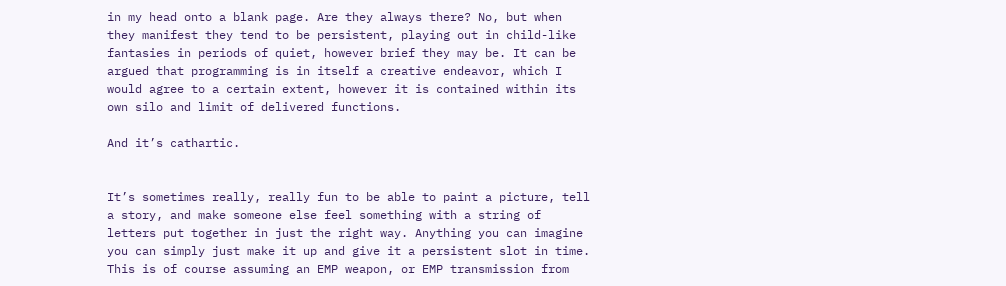in my head onto a blank page. Are they always there? No, but when they manifest they tend to be persistent, playing out in child-like fantasies in periods of quiet, however brief they may be. It can be argued that programming is in itself a creative endeavor, which I would agree to a certain extent, however it is contained within its own silo and limit of delivered functions.

And it’s cathartic.


It’s sometimes really, really fun to be able to paint a picture, tell a story, and make someone else feel something with a string of letters put together in just the right way. Anything you can imagine you can simply just make it up and give it a persistent slot in time. This is of course assuming an EMP weapon, or EMP transmission from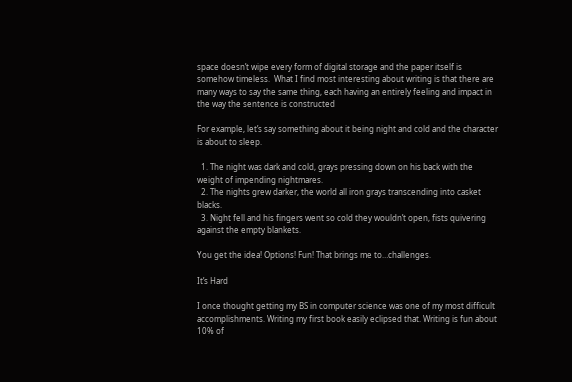space doesn’t wipe every form of digital storage and the paper itself is somehow timeless.  What I find most interesting about writing is that there are many ways to say the same thing, each having an entirely feeling and impact in the way the sentence is constructed

For example, let’s say something about it being night and cold and the character is about to sleep.

  1. The night was dark and cold, grays pressing down on his back with the weight of impending nightmares.
  2. The nights grew darker, the world all iron grays transcending into casket blacks.
  3. Night fell and his fingers went so cold they wouldn’t open, fists quivering against the empty blankets.

You get the idea! Options! Fun! That brings me to…challenges.

It’s Hard

I once thought getting my BS in computer science was one of my most difficult accomplishments. Writing my first book easily eclipsed that. Writing is fun about 10% of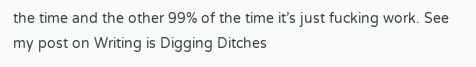the time and the other 99% of the time it’s just fucking work. See my post on Writing is Digging Ditches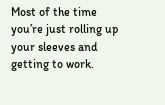Most of the time you’re just rolling up your sleeves and getting to work.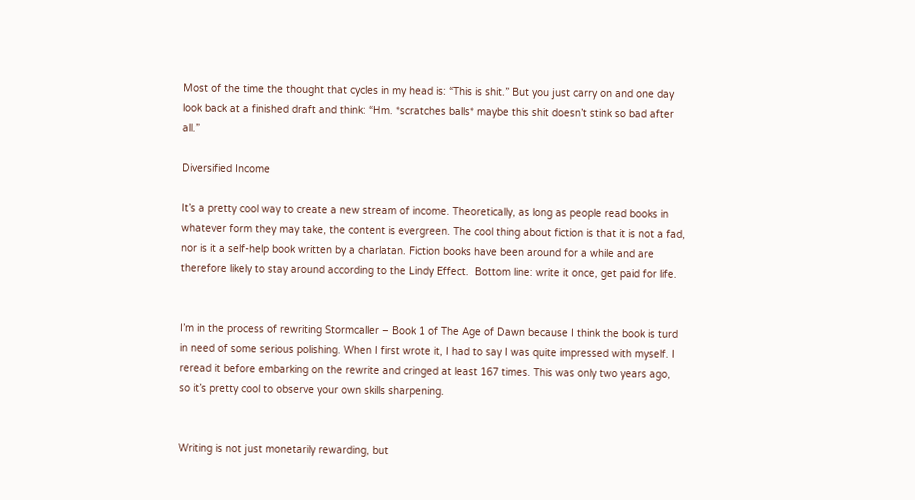Most of the time the thought that cycles in my head is: “This is shit.” But you just carry on and one day look back at a finished draft and think: “Hm. *scratches balls* maybe this shit doesn’t stink so bad after all.”

Diversified Income

It’s a pretty cool way to create a new stream of income. Theoretically, as long as people read books in whatever form they may take, the content is evergreen. The cool thing about fiction is that it is not a fad, nor is it a self-help book written by a charlatan. Fiction books have been around for a while and are therefore likely to stay around according to the Lindy Effect.  Bottom line: write it once, get paid for life.


I’m in the process of rewriting Stormcaller – Book 1 of The Age of Dawn because I think the book is turd in need of some serious polishing. When I first wrote it, I had to say I was quite impressed with myself. I reread it before embarking on the rewrite and cringed at least 167 times. This was only two years ago, so it’s pretty cool to observe your own skills sharpening.


Writing is not just monetarily rewarding, but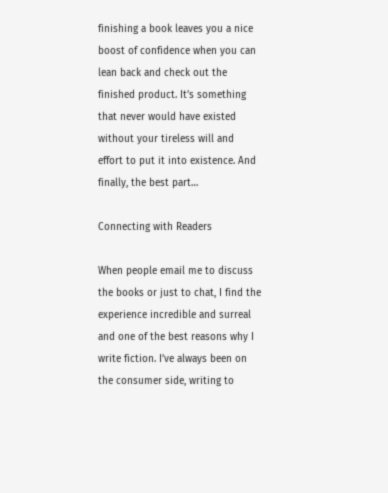finishing a book leaves you a nice boost of confidence when you can lean back and check out the finished product. It’s something that never would have existed without your tireless will and effort to put it into existence. And finally, the best part…

Connecting with Readers

When people email me to discuss the books or just to chat, I find the experience incredible and surreal and one of the best reasons why I write fiction. I’ve always been on the consumer side, writing to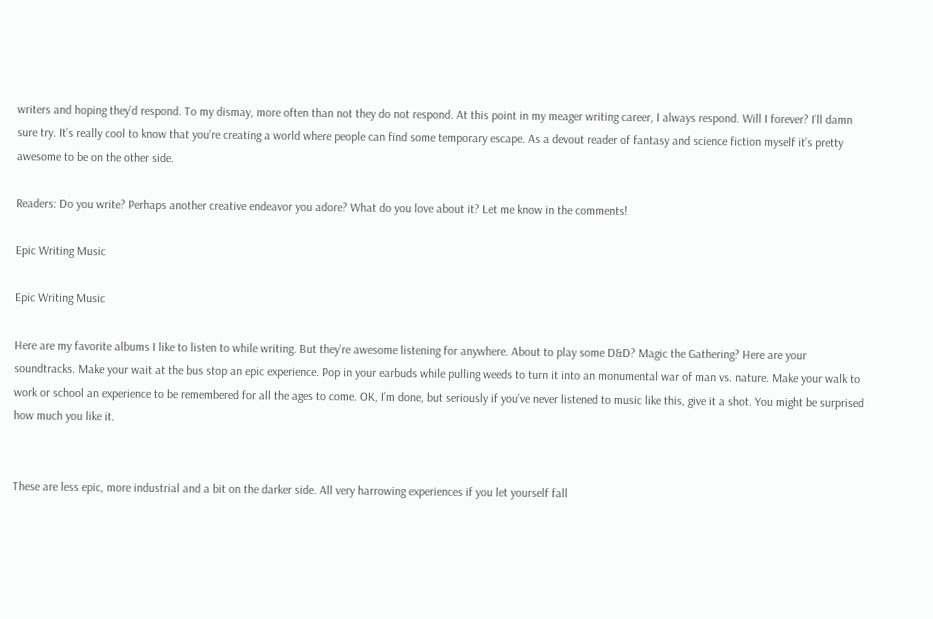writers and hoping they’d respond. To my dismay, more often than not they do not respond. At this point in my meager writing career, I always respond. Will I forever? I’ll damn sure try. It’s really cool to know that you’re creating a world where people can find some temporary escape. As a devout reader of fantasy and science fiction myself it’s pretty awesome to be on the other side.

Readers: Do you write? Perhaps another creative endeavor you adore? What do you love about it? Let me know in the comments!

Epic Writing Music

Epic Writing Music

Here are my favorite albums I like to listen to while writing. But they’re awesome listening for anywhere. About to play some D&D? Magic the Gathering? Here are your soundtracks. Make your wait at the bus stop an epic experience. Pop in your earbuds while pulling weeds to turn it into an monumental war of man vs. nature. Make your walk to work or school an experience to be remembered for all the ages to come. OK, I’m done, but seriously if you’ve never listened to music like this, give it a shot. You might be surprised how much you like it.


These are less epic, more industrial and a bit on the darker side. All very harrowing experiences if you let yourself fall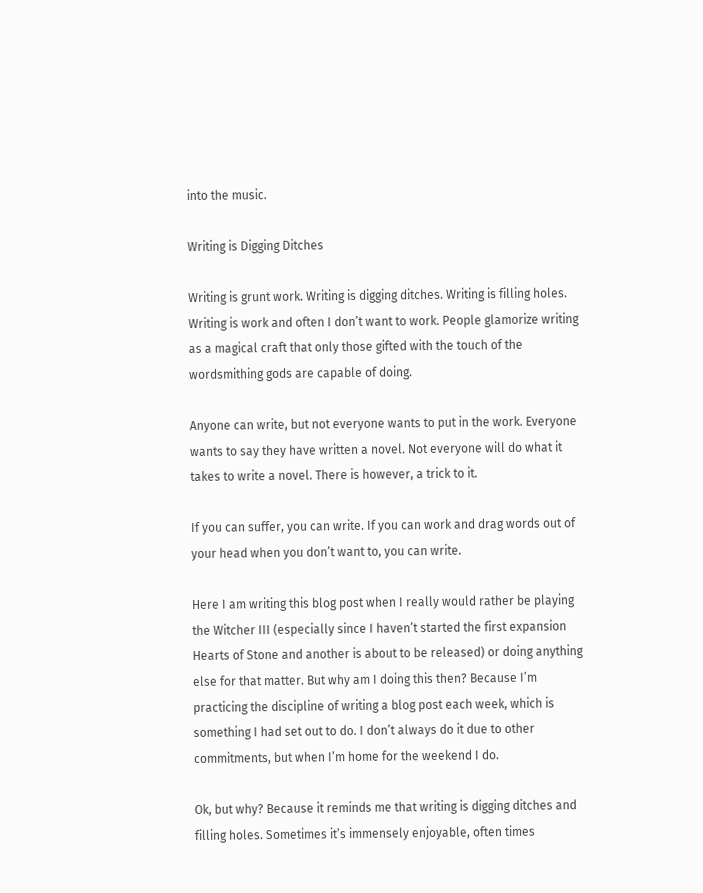into the music.

Writing is Digging Ditches

Writing is grunt work. Writing is digging ditches. Writing is filling holes. Writing is work and often I don’t want to work. People glamorize writing as a magical craft that only those gifted with the touch of the wordsmithing gods are capable of doing.

Anyone can write, but not everyone wants to put in the work. Everyone wants to say they have written a novel. Not everyone will do what it takes to write a novel. There is however, a trick to it.

If you can suffer, you can write. If you can work and drag words out of your head when you don’t want to, you can write.

Here I am writing this blog post when I really would rather be playing the Witcher III (especially since I haven’t started the first expansion Hearts of Stone and another is about to be released) or doing anything else for that matter. But why am I doing this then? Because I’m practicing the discipline of writing a blog post each week, which is something I had set out to do. I don’t always do it due to other commitments, but when I’m home for the weekend I do.

Ok, but why? Because it reminds me that writing is digging ditches and filling holes. Sometimes it’s immensely enjoyable, often times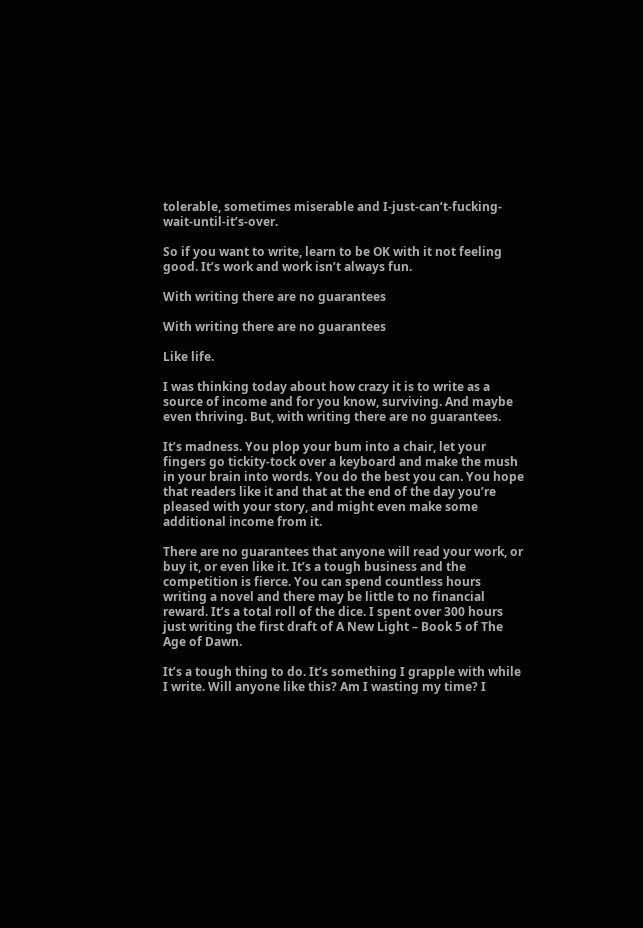tolerable, sometimes miserable and I-just-can’t-fucking-wait-until-it’s-over.

So if you want to write, learn to be OK with it not feeling good. It’s work and work isn’t always fun.

With writing there are no guarantees

With writing there are no guarantees

Like life.

I was thinking today about how crazy it is to write as a source of income and for you know, surviving. And maybe even thriving. But, with writing there are no guarantees.

It’s madness. You plop your bum into a chair, let your fingers go tickity-tock over a keyboard and make the mush in your brain into words. You do the best you can. You hope that readers like it and that at the end of the day you’re pleased with your story, and might even make some additional income from it.

There are no guarantees that anyone will read your work, or buy it, or even like it. It’s a tough business and the competition is fierce. You can spend countless hours writing a novel and there may be little to no financial reward. It’s a total roll of the dice. I spent over 300 hours just writing the first draft of A New Light – Book 5 of The Age of Dawn.

It’s a tough thing to do. It’s something I grapple with while I write. Will anyone like this? Am I wasting my time? I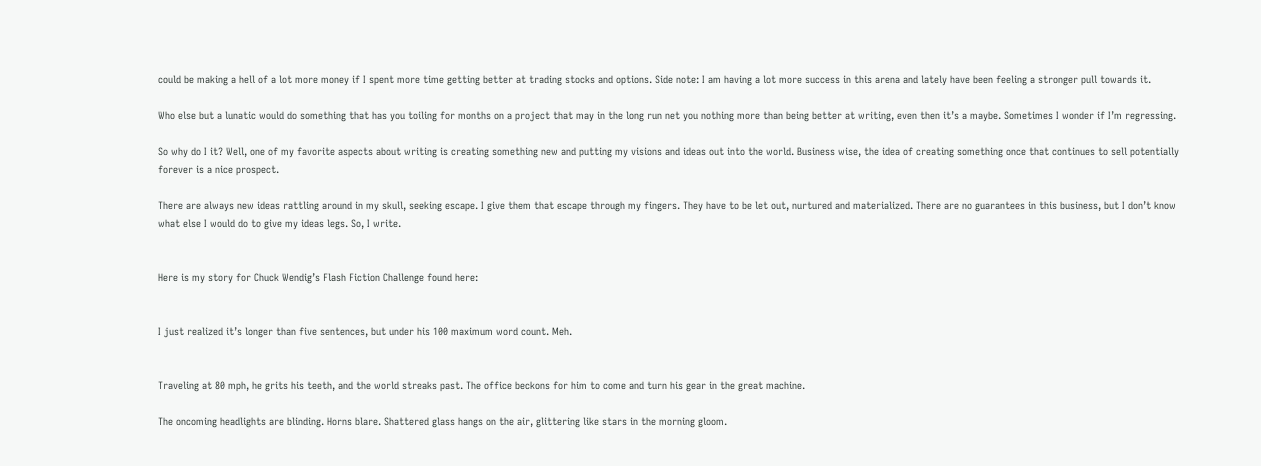could be making a hell of a lot more money if I spent more time getting better at trading stocks and options. Side note: I am having a lot more success in this arena and lately have been feeling a stronger pull towards it.

Who else but a lunatic would do something that has you toiling for months on a project that may in the long run net you nothing more than being better at writing, even then it’s a maybe. Sometimes I wonder if I’m regressing.

So why do I it? Well, one of my favorite aspects about writing is creating something new and putting my visions and ideas out into the world. Business wise, the idea of creating something once that continues to sell potentially forever is a nice prospect.

There are always new ideas rattling around in my skull, seeking escape. I give them that escape through my fingers. They have to be let out, nurtured and materialized. There are no guarantees in this business, but I don’t know what else I would do to give my ideas legs. So, I write.


Here is my story for Chuck Wendig’s Flash Fiction Challenge found here:


I just realized it’s longer than five sentences, but under his 100 maximum word count. Meh.


Traveling at 80 mph, he grits his teeth, and the world streaks past. The office beckons for him to come and turn his gear in the great machine.

The oncoming headlights are blinding. Horns blare. Shattered glass hangs on the air, glittering like stars in the morning gloom.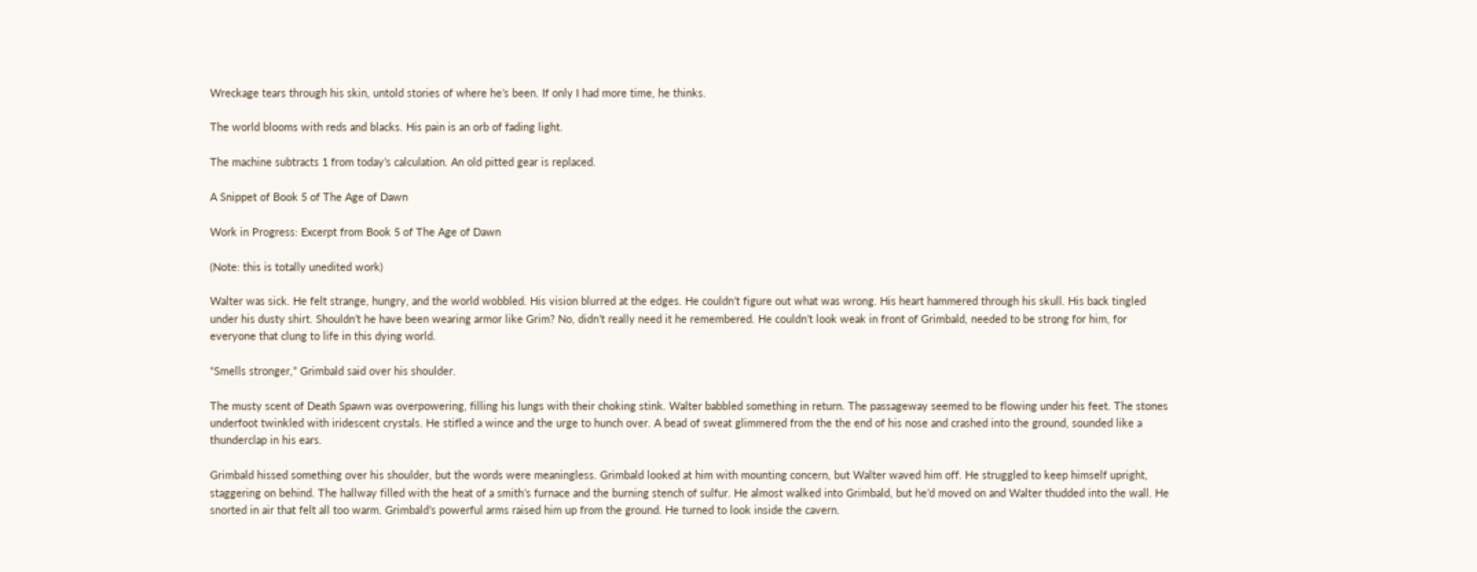Wreckage tears through his skin, untold stories of where he’s been. If only I had more time, he thinks.

The world blooms with reds and blacks. His pain is an orb of fading light.

The machine subtracts 1 from today’s calculation. An old pitted gear is replaced.

A Snippet of Book 5 of The Age of Dawn

Work in Progress: Excerpt from Book 5 of The Age of Dawn

(Note: this is totally unedited work)

Walter was sick. He felt strange, hungry, and the world wobbled. His vision blurred at the edges. He couldn’t figure out what was wrong. His heart hammered through his skull. His back tingled under his dusty shirt. Shouldn’t he have been wearing armor like Grim? No, didn’t really need it he remembered. He couldn’t look weak in front of Grimbald, needed to be strong for him, for everyone that clung to life in this dying world.

“Smells stronger,” Grimbald said over his shoulder.

The musty scent of Death Spawn was overpowering, filling his lungs with their choking stink. Walter babbled something in return. The passageway seemed to be flowing under his feet. The stones underfoot twinkled with iridescent crystals. He stifled a wince and the urge to hunch over. A bead of sweat glimmered from the the end of his nose and crashed into the ground, sounded like a thunderclap in his ears.

Grimbald hissed something over his shoulder, but the words were meaningless. Grimbald looked at him with mounting concern, but Walter waved him off. He struggled to keep himself upright, staggering on behind. The hallway filled with the heat of a smith’s furnace and the burning stench of sulfur. He almost walked into Grimbald, but he’d moved on and Walter thudded into the wall. He snorted in air that felt all too warm. Grimbald’s powerful arms raised him up from the ground. He turned to look inside the cavern.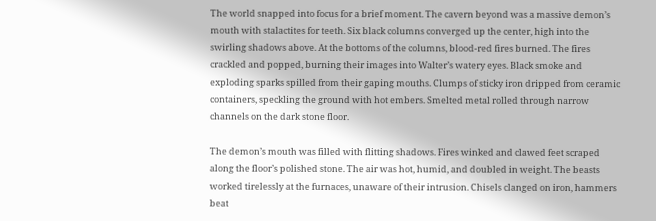The world snapped into focus for a brief moment. The cavern beyond was a massive demon’s mouth with stalactites for teeth. Six black columns converged up the center, high into the swirling shadows above. At the bottoms of the columns, blood-red fires burned. The fires crackled and popped, burning their images into Walter’s watery eyes. Black smoke and exploding sparks spilled from their gaping mouths. Clumps of sticky iron dripped from ceramic containers, speckling the ground with hot embers. Smelted metal rolled through narrow channels on the dark stone floor.

The demon’s mouth was filled with flitting shadows. Fires winked and clawed feet scraped along the floor’s polished stone. The air was hot, humid, and doubled in weight. The beasts worked tirelessly at the furnaces, unaware of their intrusion. Chisels clanged on iron, hammers beat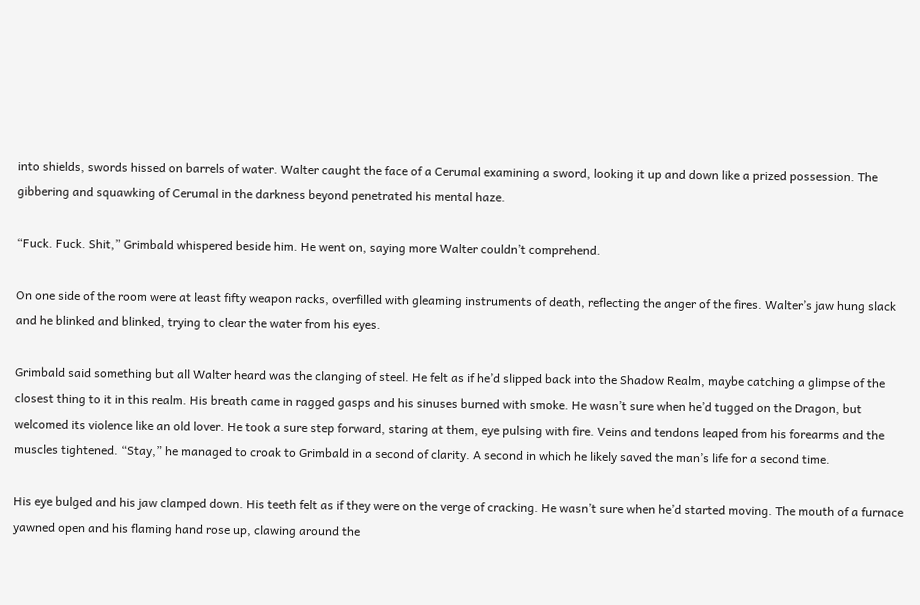into shields, swords hissed on barrels of water. Walter caught the face of a Cerumal examining a sword, looking it up and down like a prized possession. The gibbering and squawking of Cerumal in the darkness beyond penetrated his mental haze.

“Fuck. Fuck. Shit,” Grimbald whispered beside him. He went on, saying more Walter couldn’t comprehend.

On one side of the room were at least fifty weapon racks, overfilled with gleaming instruments of death, reflecting the anger of the fires. Walter’s jaw hung slack and he blinked and blinked, trying to clear the water from his eyes.

Grimbald said something but all Walter heard was the clanging of steel. He felt as if he’d slipped back into the Shadow Realm, maybe catching a glimpse of the closest thing to it in this realm. His breath came in ragged gasps and his sinuses burned with smoke. He wasn’t sure when he’d tugged on the Dragon, but welcomed its violence like an old lover. He took a sure step forward, staring at them, eye pulsing with fire. Veins and tendons leaped from his forearms and the muscles tightened. “Stay,” he managed to croak to Grimbald in a second of clarity. A second in which he likely saved the man’s life for a second time.

His eye bulged and his jaw clamped down. His teeth felt as if they were on the verge of cracking. He wasn’t sure when he’d started moving. The mouth of a furnace yawned open and his flaming hand rose up, clawing around the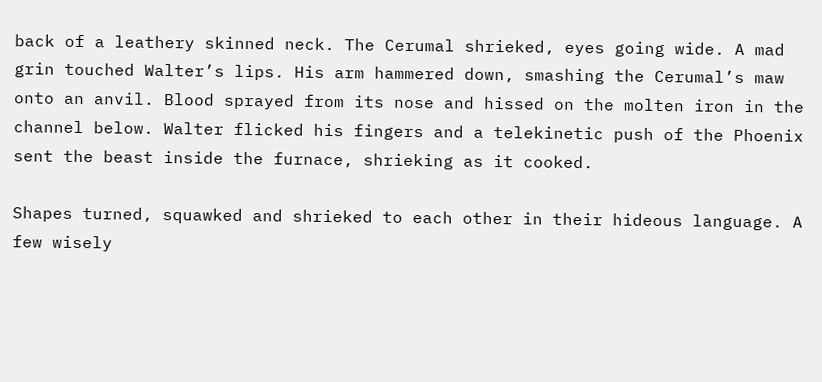back of a leathery skinned neck. The Cerumal shrieked, eyes going wide. A mad grin touched Walter’s lips. His arm hammered down, smashing the Cerumal’s maw onto an anvil. Blood sprayed from its nose and hissed on the molten iron in the channel below. Walter flicked his fingers and a telekinetic push of the Phoenix sent the beast inside the furnace, shrieking as it cooked.

Shapes turned, squawked and shrieked to each other in their hideous language. A few wisely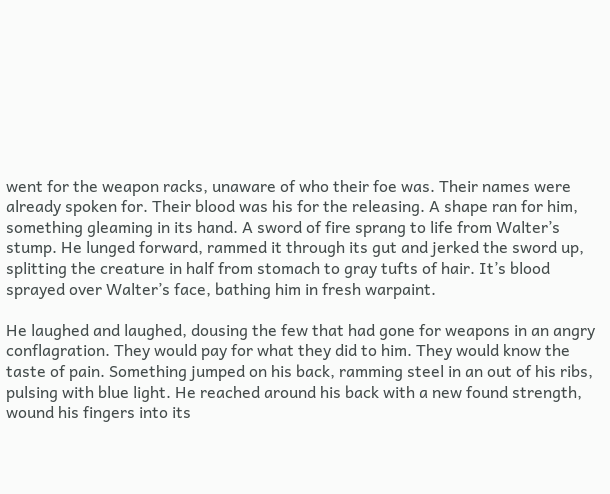went for the weapon racks, unaware of who their foe was. Their names were already spoken for. Their blood was his for the releasing. A shape ran for him, something gleaming in its hand. A sword of fire sprang to life from Walter’s stump. He lunged forward, rammed it through its gut and jerked the sword up, splitting the creature in half from stomach to gray tufts of hair. It’s blood sprayed over Walter’s face, bathing him in fresh warpaint.

He laughed and laughed, dousing the few that had gone for weapons in an angry conflagration. They would pay for what they did to him. They would know the taste of pain. Something jumped on his back, ramming steel in an out of his ribs, pulsing with blue light. He reached around his back with a new found strength, wound his fingers into its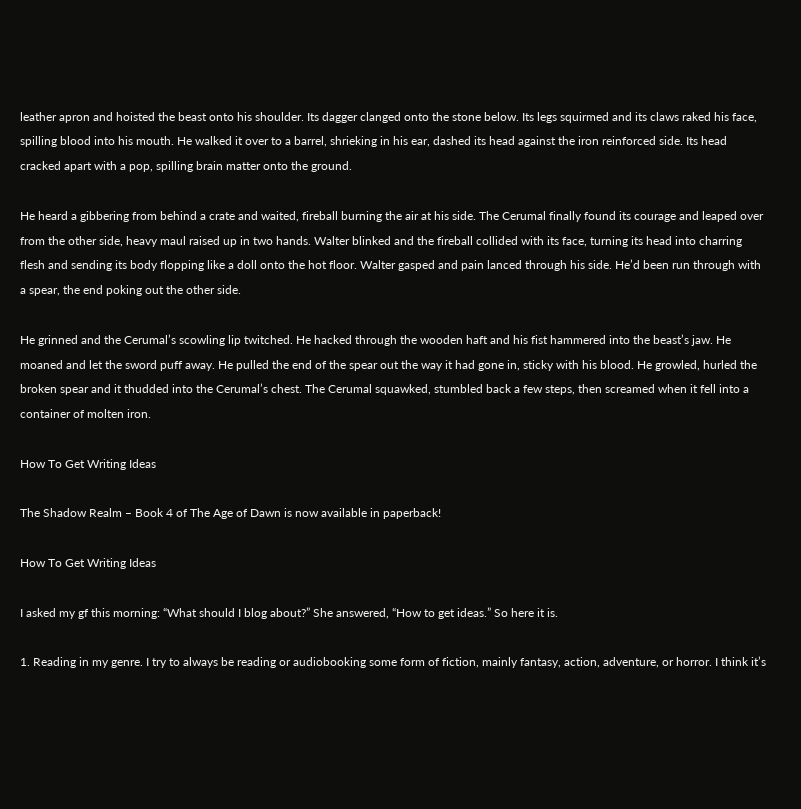leather apron and hoisted the beast onto his shoulder. Its dagger clanged onto the stone below. Its legs squirmed and its claws raked his face, spilling blood into his mouth. He walked it over to a barrel, shrieking in his ear, dashed its head against the iron reinforced side. Its head cracked apart with a pop, spilling brain matter onto the ground.

He heard a gibbering from behind a crate and waited, fireball burning the air at his side. The Cerumal finally found its courage and leaped over from the other side, heavy maul raised up in two hands. Walter blinked and the fireball collided with its face, turning its head into charring flesh and sending its body flopping like a doll onto the hot floor. Walter gasped and pain lanced through his side. He’d been run through with a spear, the end poking out the other side.

He grinned and the Cerumal’s scowling lip twitched. He hacked through the wooden haft and his fist hammered into the beast’s jaw. He moaned and let the sword puff away. He pulled the end of the spear out the way it had gone in, sticky with his blood. He growled, hurled the broken spear and it thudded into the Cerumal’s chest. The Cerumal squawked, stumbled back a few steps, then screamed when it fell into a container of molten iron.

How To Get Writing Ideas

The Shadow Realm – Book 4 of The Age of Dawn is now available in paperback!

How To Get Writing Ideas

I asked my gf this morning: “What should I blog about?” She answered, “How to get ideas.” So here it is.

1. Reading in my genre. I try to always be reading or audiobooking some form of fiction, mainly fantasy, action, adventure, or horror. I think it’s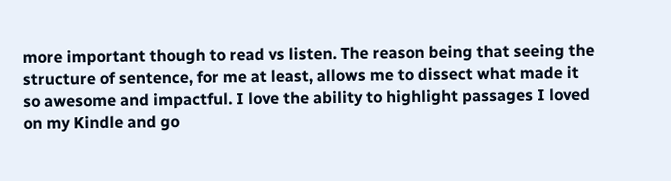more important though to read vs listen. The reason being that seeing the structure of sentence, for me at least, allows me to dissect what made it so awesome and impactful. I love the ability to highlight passages I loved on my Kindle and go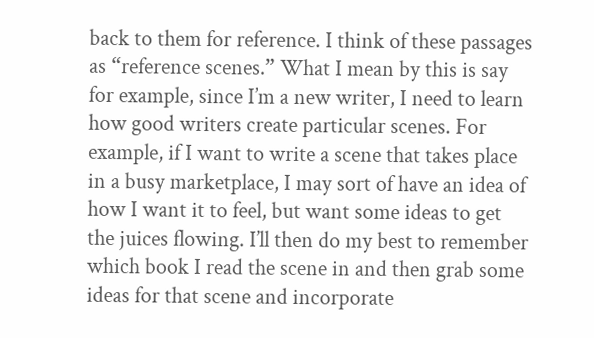back to them for reference. I think of these passages as “reference scenes.” What I mean by this is say for example, since I’m a new writer, I need to learn how good writers create particular scenes. For example, if I want to write a scene that takes place in a busy marketplace, I may sort of have an idea of how I want it to feel, but want some ideas to get the juices flowing. I’ll then do my best to remember which book I read the scene in and then grab some ideas for that scene and incorporate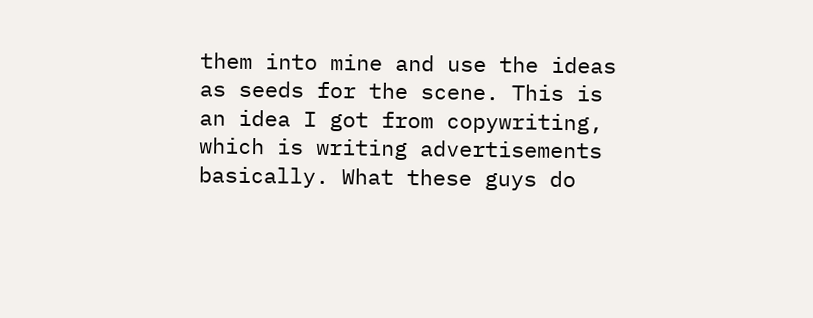them into mine and use the ideas as seeds for the scene. This is an idea I got from copywriting, which is writing advertisements basically. What these guys do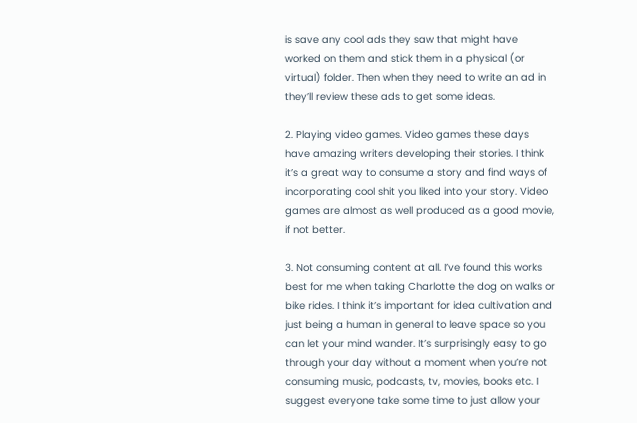is save any cool ads they saw that might have worked on them and stick them in a physical (or virtual) folder. Then when they need to write an ad in they’ll review these ads to get some ideas.

2. Playing video games. Video games these days have amazing writers developing their stories. I think it’s a great way to consume a story and find ways of incorporating cool shit you liked into your story. Video games are almost as well produced as a good movie, if not better.

3. Not consuming content at all. I’ve found this works best for me when taking Charlotte the dog on walks or bike rides. I think it’s important for idea cultivation and just being a human in general to leave space so you can let your mind wander. It’s surprisingly easy to go through your day without a moment when you’re not consuming music, podcasts, tv, movies, books etc. I suggest everyone take some time to just allow your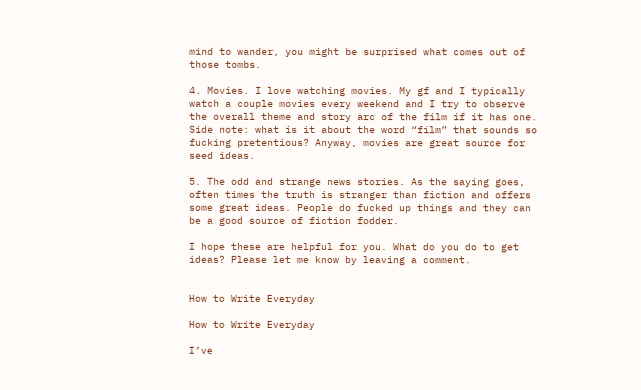mind to wander, you might be surprised what comes out of those tombs.

4. Movies. I love watching movies. My gf and I typically watch a couple movies every weekend and I try to observe the overall theme and story arc of the film if it has one. Side note: what is it about the word “film” that sounds so fucking pretentious? Anyway, movies are great source for seed ideas.

5. The odd and strange news stories. As the saying goes, often times the truth is stranger than fiction and offers some great ideas. People do fucked up things and they can be a good source of fiction fodder.

I hope these are helpful for you. What do you do to get ideas? Please let me know by leaving a comment.


How to Write Everyday

How to Write Everyday

I’ve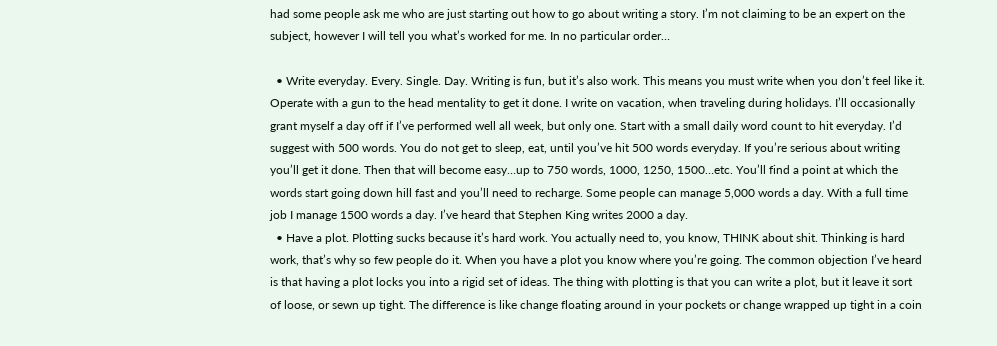had some people ask me who are just starting out how to go about writing a story. I’m not claiming to be an expert on the subject, however I will tell you what’s worked for me. In no particular order…

  • Write everyday. Every. Single. Day. Writing is fun, but it’s also work. This means you must write when you don’t feel like it. Operate with a gun to the head mentality to get it done. I write on vacation, when traveling during holidays. I’ll occasionally grant myself a day off if I’ve performed well all week, but only one. Start with a small daily word count to hit everyday. I’d suggest with 500 words. You do not get to sleep, eat, until you’ve hit 500 words everyday. If you’re serious about writing you’ll get it done. Then that will become easy…up to 750 words, 1000, 1250, 1500…etc. You’ll find a point at which the words start going down hill fast and you’ll need to recharge. Some people can manage 5,000 words a day. With a full time job I manage 1500 words a day. I’ve heard that Stephen King writes 2000 a day.
  • Have a plot. Plotting sucks because it’s hard work. You actually need to, you know, THINK about shit. Thinking is hard work, that’s why so few people do it. When you have a plot you know where you’re going. The common objection I’ve heard is that having a plot locks you into a rigid set of ideas. The thing with plotting is that you can write a plot, but it leave it sort of loose, or sewn up tight. The difference is like change floating around in your pockets or change wrapped up tight in a coin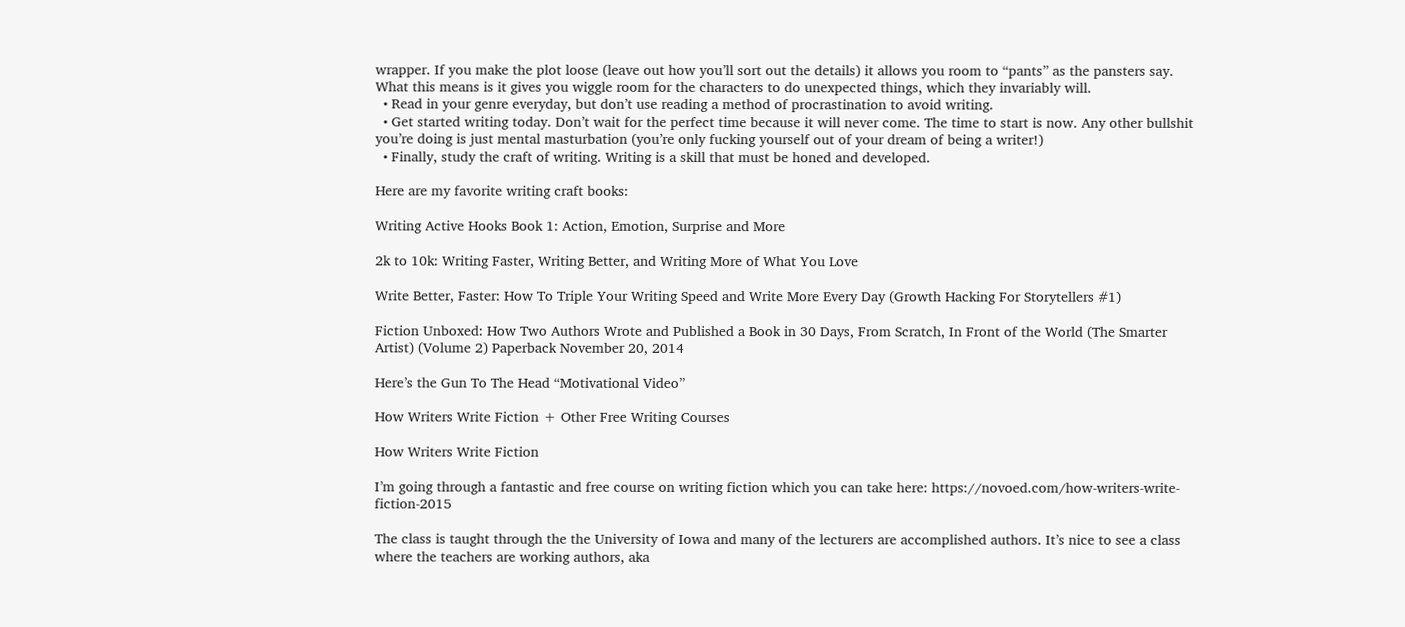wrapper. If you make the plot loose (leave out how you’ll sort out the details) it allows you room to “pants” as the pansters say. What this means is it gives you wiggle room for the characters to do unexpected things, which they invariably will.
  • Read in your genre everyday, but don’t use reading a method of procrastination to avoid writing.
  • Get started writing today. Don’t wait for the perfect time because it will never come. The time to start is now. Any other bullshit you’re doing is just mental masturbation (you’re only fucking yourself out of your dream of being a writer!)
  • Finally, study the craft of writing. Writing is a skill that must be honed and developed.

Here are my favorite writing craft books:

Writing Active Hooks Book 1: Action, Emotion, Surprise and More

2k to 10k: Writing Faster, Writing Better, and Writing More of What You Love

Write Better, Faster: How To Triple Your Writing Speed and Write More Every Day (Growth Hacking For Storytellers #1)

Fiction Unboxed: How Two Authors Wrote and Published a Book in 30 Days, From Scratch, In Front of the World (The Smarter Artist) (Volume 2) Paperback November 20, 2014

Here’s the Gun To The Head “Motivational Video”

How Writers Write Fiction + Other Free Writing Courses

How Writers Write Fiction

I’m going through a fantastic and free course on writing fiction which you can take here: https://novoed.com/how-writers-write-fiction-2015

The class is taught through the the University of Iowa and many of the lecturers are accomplished authors. It’s nice to see a class where the teachers are working authors, aka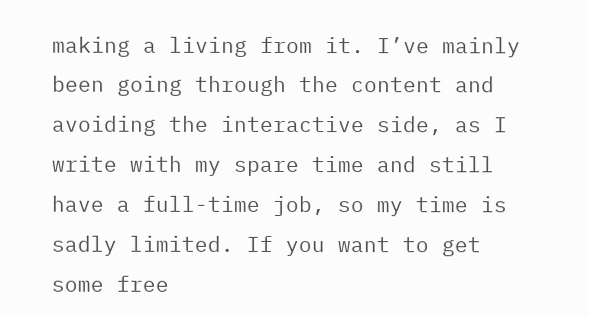making a living from it. I’ve mainly been going through the content and avoiding the interactive side, as I write with my spare time and still have a full-time job, so my time is sadly limited. If you want to get some free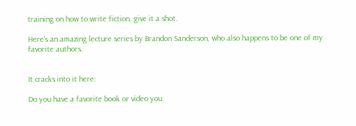training on how to write fiction, give it a shot.

Here’s an amazing lecture series by Brandon Sanderson, who also happens to be one of my favorite authors.


It cracks into it here:

Do you have a favorite book or video you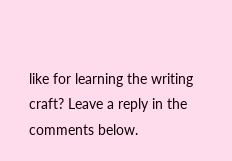like for learning the writing craft? Leave a reply in the comments below.